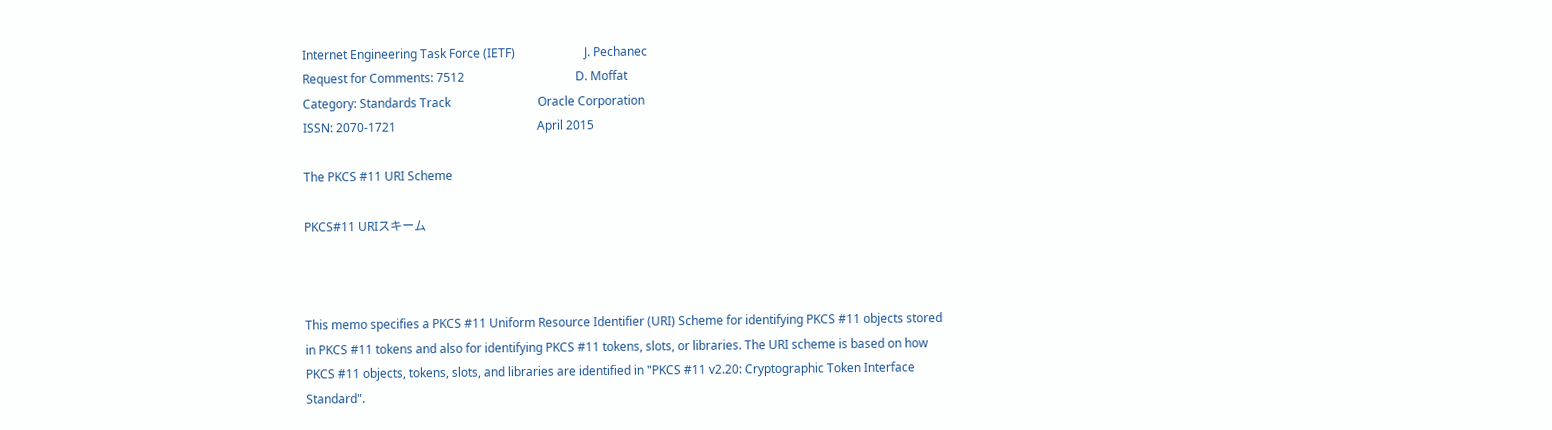Internet Engineering Task Force (IETF)                       J. Pechanec
Request for Comments: 7512                                     D. Moffat
Category: Standards Track                             Oracle Corporation
ISSN: 2070-1721                                               April 2015

The PKCS #11 URI Scheme

PKCS#11 URIスキーム



This memo specifies a PKCS #11 Uniform Resource Identifier (URI) Scheme for identifying PKCS #11 objects stored in PKCS #11 tokens and also for identifying PKCS #11 tokens, slots, or libraries. The URI scheme is based on how PKCS #11 objects, tokens, slots, and libraries are identified in "PKCS #11 v2.20: Cryptographic Token Interface Standard".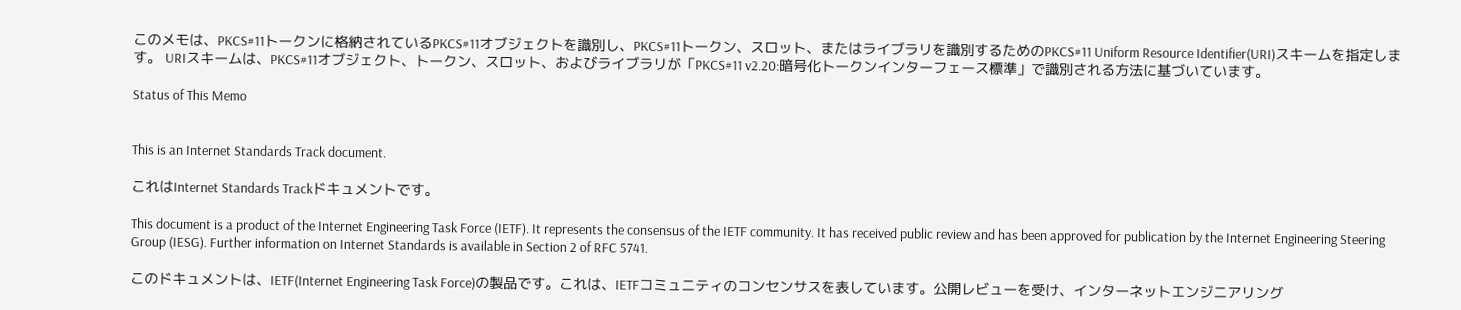このメモは、PKCS#11トークンに格納されているPKCS#11オブジェクトを識別し、PKCS#11トークン、スロット、またはライブラリを識別するためのPKCS#11 Uniform Resource Identifier(URI)スキームを指定します。 URIスキームは、PKCS#11オブジェクト、トークン、スロット、およびライブラリが「PKCS#11 v2.20:暗号化トークンインターフェース標準」で識別される方法に基づいています。

Status of This Memo


This is an Internet Standards Track document.

これはInternet Standards Trackドキュメントです。

This document is a product of the Internet Engineering Task Force (IETF). It represents the consensus of the IETF community. It has received public review and has been approved for publication by the Internet Engineering Steering Group (IESG). Further information on Internet Standards is available in Section 2 of RFC 5741.

このドキュメントは、IETF(Internet Engineering Task Force)の製品です。これは、IETFコミュニティのコンセンサスを表しています。公開レビューを受け、インターネットエンジニアリング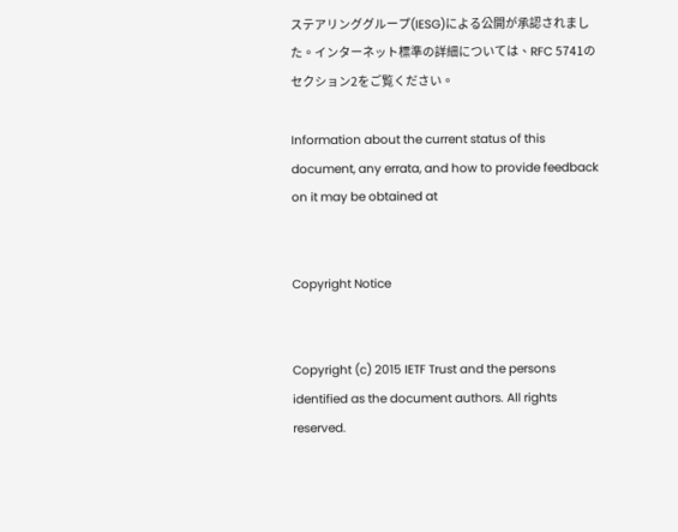ステアリンググループ(IESG)による公開が承認されました。インターネット標準の詳細については、RFC 5741のセクション2をご覧ください。

Information about the current status of this document, any errata, and how to provide feedback on it may be obtained at


Copyright Notice


Copyright (c) 2015 IETF Trust and the persons identified as the document authors. All rights reserved.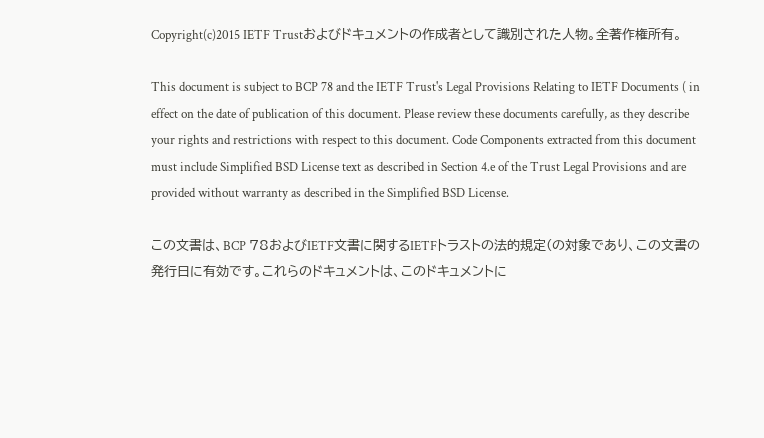Copyright(c)2015 IETF Trustおよびドキュメントの作成者として識別された人物。全著作権所有。

This document is subject to BCP 78 and the IETF Trust's Legal Provisions Relating to IETF Documents ( in effect on the date of publication of this document. Please review these documents carefully, as they describe your rights and restrictions with respect to this document. Code Components extracted from this document must include Simplified BSD License text as described in Section 4.e of the Trust Legal Provisions and are provided without warranty as described in the Simplified BSD License.

この文書は、BCP 78およびIETF文書に関するIETFトラストの法的規定(の対象であり、この文書の発行日に有効です。これらのドキュメントは、このドキュメントに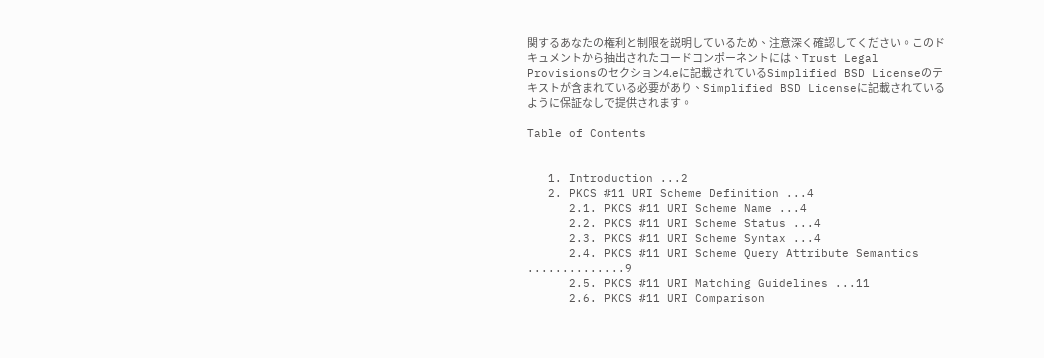関するあなたの権利と制限を説明しているため、注意深く確認してください。このドキュメントから抽出されたコードコンポーネントには、Trust Legal Provisionsのセクション4.eに記載されているSimplified BSD Licenseのテキストが含まれている必要があり、Simplified BSD Licenseに記載されているように保証なしで提供されます。

Table of Contents


   1. Introduction ...2
   2. PKCS #11 URI Scheme Definition ...4
      2.1. PKCS #11 URI Scheme Name ...4
      2.2. PKCS #11 URI Scheme Status ...4
      2.3. PKCS #11 URI Scheme Syntax ...4
      2.4. PKCS #11 URI Scheme Query Attribute Semantics ..............9
      2.5. PKCS #11 URI Matching Guidelines ...11
      2.6. PKCS #11 URI Comparison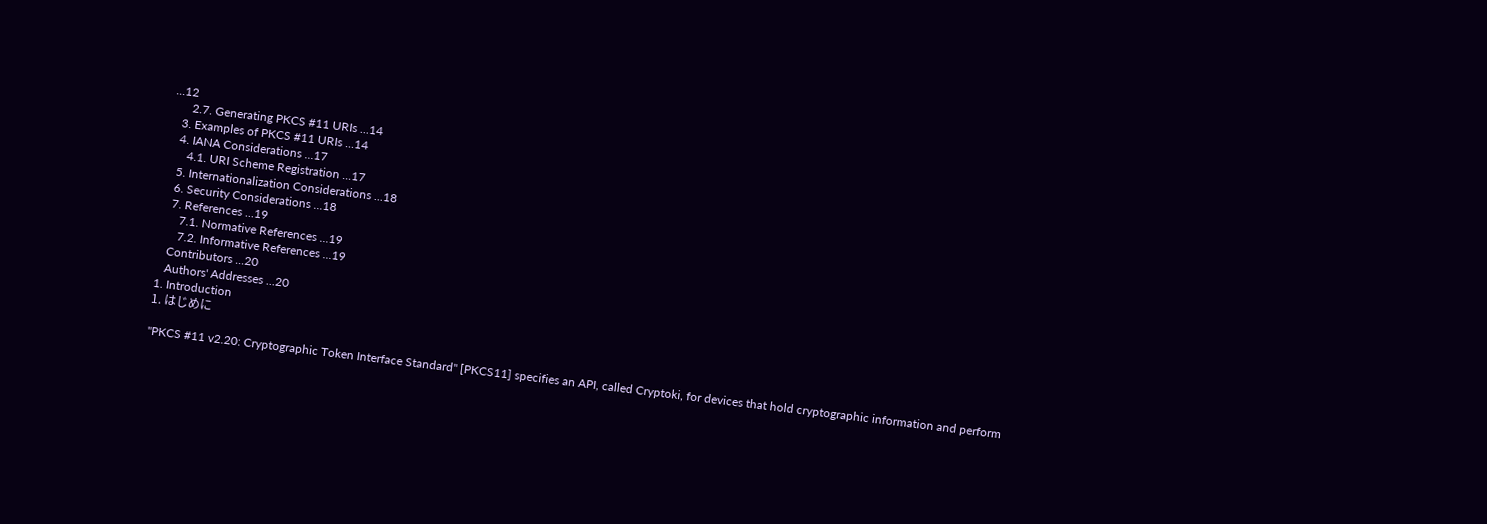...12
      2.7. Generating PKCS #11 URIs ...14
   3. Examples of PKCS #11 URIs ...14
   4. IANA Considerations ...17
      4.1. URI Scheme Registration ...17
   5. Internationalization Considerations ...18
   6. Security Considerations ...18
   7. References ...19
      7.1. Normative References ...19
      7.2. Informative References ...19
   Contributors ...20
   Authors' Addresses ...20
1. Introduction
1. はじめに

"PKCS #11 v2.20: Cryptographic Token Interface Standard" [PKCS11] specifies an API, called Cryptoki, for devices that hold cryptographic information and perform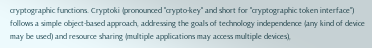cryptographic functions. Cryptoki (pronounced "crypto-key" and short for "cryptographic token interface") follows a simple object-based approach, addressing the goals of technology independence (any kind of device may be used) and resource sharing (multiple applications may access multiple devices),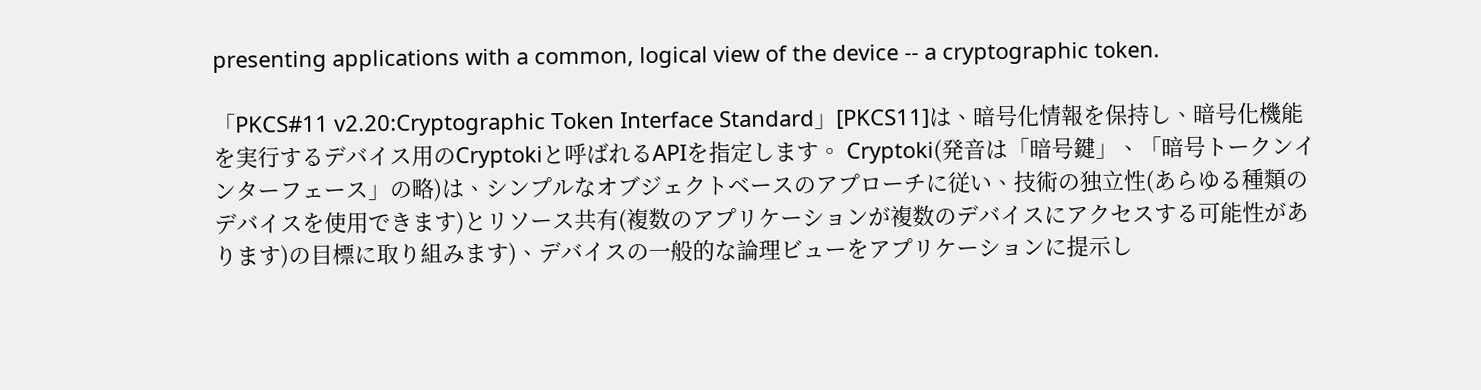presenting applications with a common, logical view of the device -- a cryptographic token.

「PKCS#11 v2.20:Cryptographic Token Interface Standard」[PKCS11]は、暗号化情報を保持し、暗号化機能を実行するデバイス用のCryptokiと呼ばれるAPIを指定します。 Cryptoki(発音は「暗号鍵」、「暗号トークンインターフェース」の略)は、シンプルなオブジェクトベースのアプローチに従い、技術の独立性(あらゆる種類のデバイスを使用できます)とリソース共有(複数のアプリケーションが複数のデバイスにアクセスする可能性があります)の目標に取り組みます)、デバイスの一般的な論理ビューをアプリケーションに提示し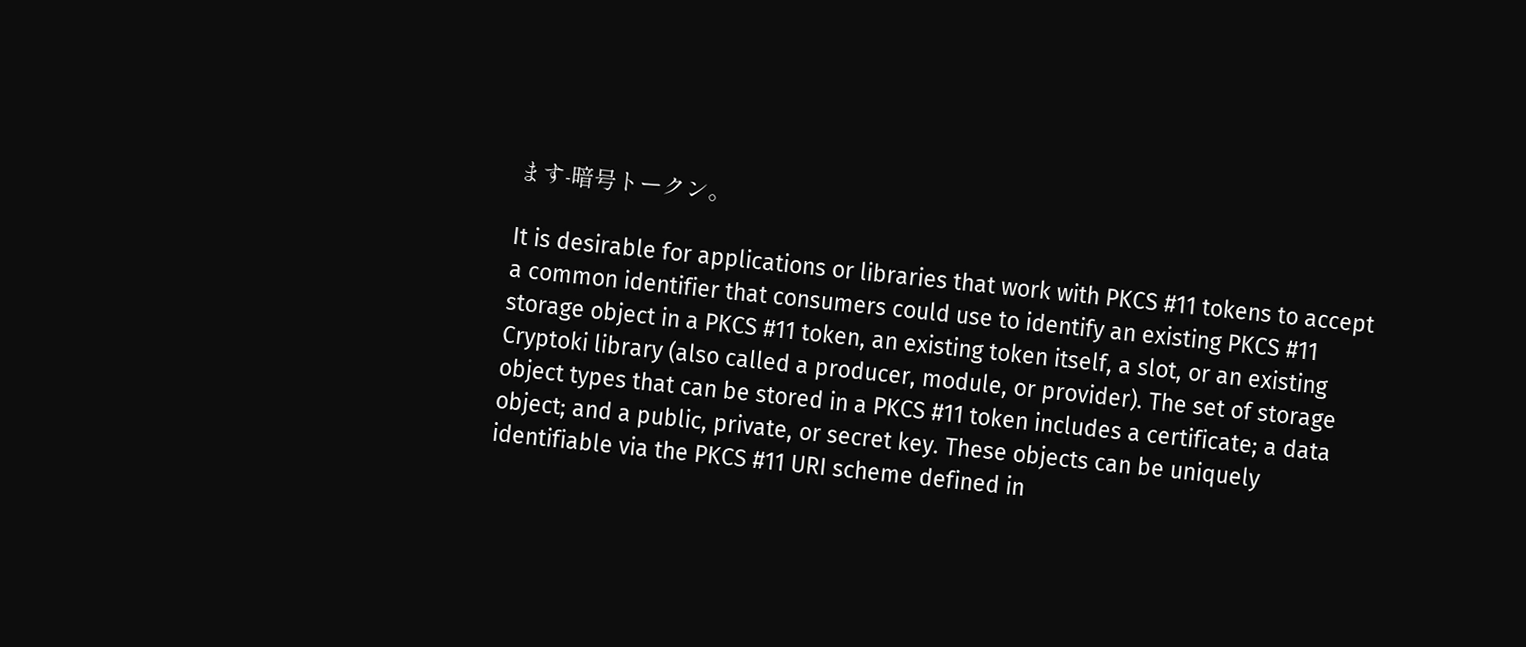ます-暗号トークン。

It is desirable for applications or libraries that work with PKCS #11 tokens to accept a common identifier that consumers could use to identify an existing PKCS #11 storage object in a PKCS #11 token, an existing token itself, a slot, or an existing Cryptoki library (also called a producer, module, or provider). The set of storage object types that can be stored in a PKCS #11 token includes a certificate; a data object; and a public, private, or secret key. These objects can be uniquely identifiable via the PKCS #11 URI scheme defined in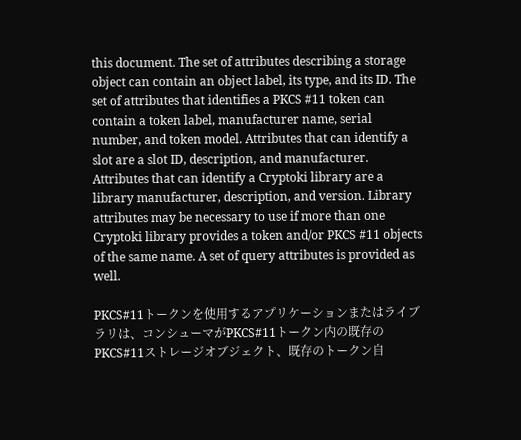this document. The set of attributes describing a storage object can contain an object label, its type, and its ID. The set of attributes that identifies a PKCS #11 token can contain a token label, manufacturer name, serial number, and token model. Attributes that can identify a slot are a slot ID, description, and manufacturer. Attributes that can identify a Cryptoki library are a library manufacturer, description, and version. Library attributes may be necessary to use if more than one Cryptoki library provides a token and/or PKCS #11 objects of the same name. A set of query attributes is provided as well.

PKCS#11トークンを使用するアプリケーションまたはライブラリは、コンシューマがPKCS#11トークン内の既存のPKCS#11ストレージオブジェクト、既存のトークン自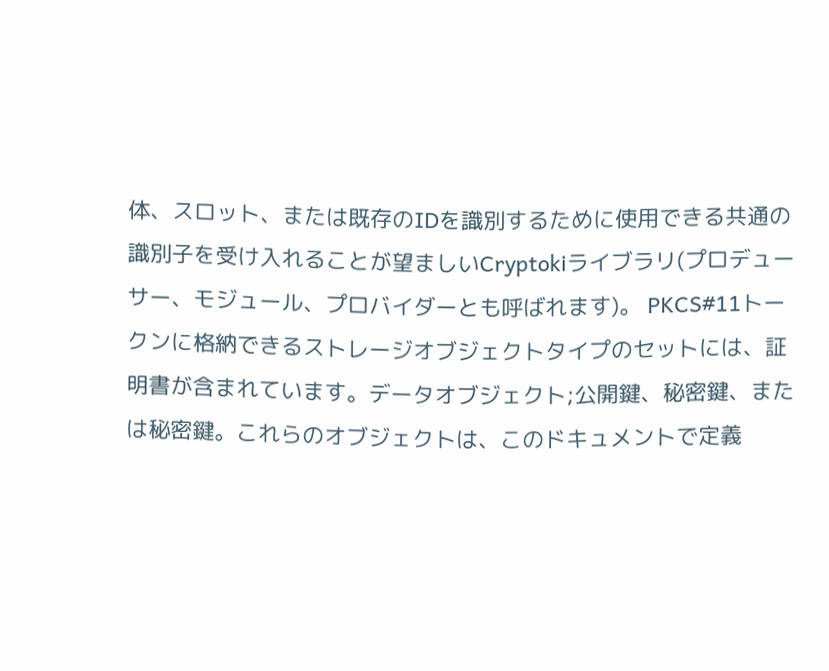体、スロット、または既存のIDを識別するために使用できる共通の識別子を受け入れることが望ましいCryptokiライブラリ(プロデューサー、モジュール、プロバイダーとも呼ばれます)。 PKCS#11トークンに格納できるストレージオブジェクトタイプのセットには、証明書が含まれています。データオブジェクト;公開鍵、秘密鍵、または秘密鍵。これらのオブジェクトは、このドキュメントで定義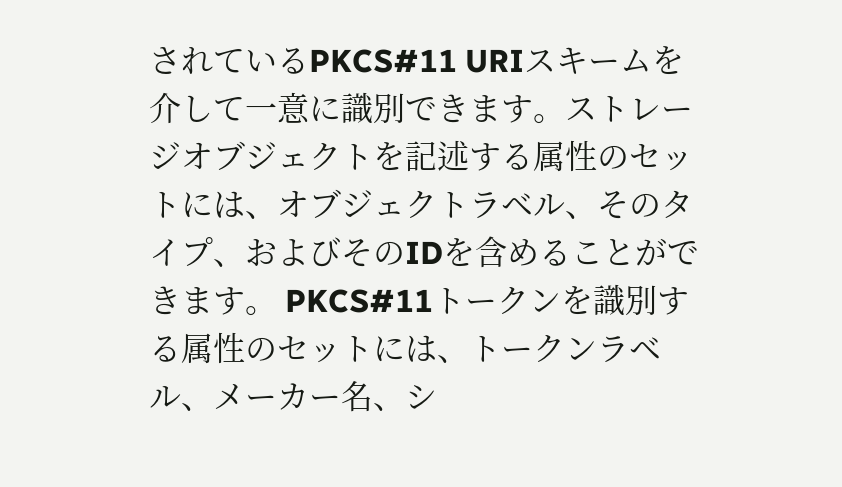されているPKCS#11 URIスキームを介して一意に識別できます。ストレージオブジェクトを記述する属性のセットには、オブジェクトラベル、そのタイプ、およびそのIDを含めることができます。 PKCS#11トークンを識別する属性のセットには、トークンラベル、メーカー名、シ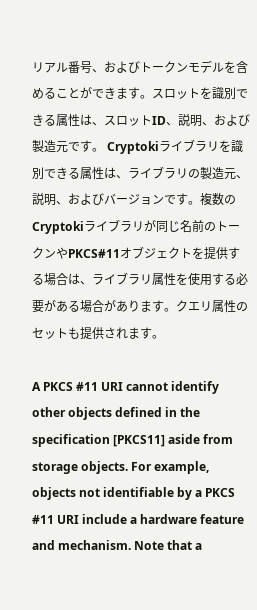リアル番号、およびトークンモデルを含めることができます。スロットを識別できる属性は、スロットID、説明、および製造元です。 Cryptokiライブラリを識別できる属性は、ライブラリの製造元、説明、およびバージョンです。複数のCryptokiライブラリが同じ名前のトークンやPKCS#11オブジェクトを提供する場合は、ライブラリ属性を使用する必要がある場合があります。クエリ属性のセットも提供されます。

A PKCS #11 URI cannot identify other objects defined in the specification [PKCS11] aside from storage objects. For example, objects not identifiable by a PKCS #11 URI include a hardware feature and mechanism. Note that a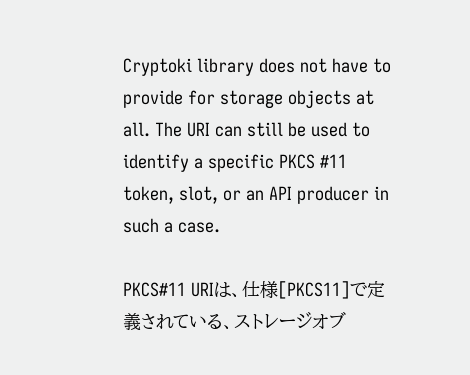Cryptoki library does not have to provide for storage objects at all. The URI can still be used to identify a specific PKCS #11 token, slot, or an API producer in such a case.

PKCS#11 URIは、仕様[PKCS11]で定義されている、ストレージオブ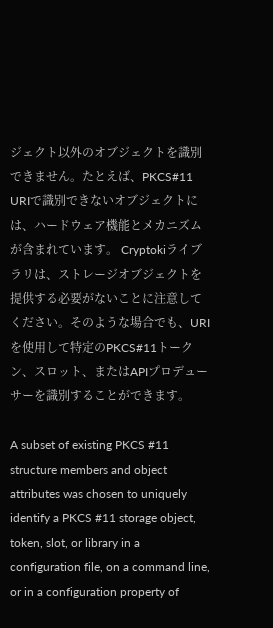ジェクト以外のオブジェクトを識別できません。たとえば、PKCS#11 URIで識別できないオブジェクトには、ハードウェア機能とメカニズムが含まれています。 Cryptokiライブラリは、ストレージオブジェクトを提供する必要がないことに注意してください。そのような場合でも、URIを使用して特定のPKCS#11トークン、スロット、またはAPIプロデューサーを識別することができます。

A subset of existing PKCS #11 structure members and object attributes was chosen to uniquely identify a PKCS #11 storage object, token, slot, or library in a configuration file, on a command line, or in a configuration property of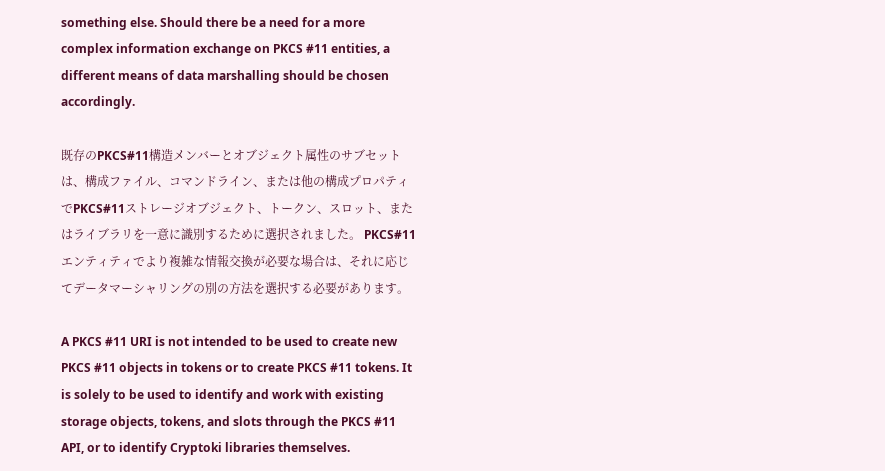something else. Should there be a need for a more complex information exchange on PKCS #11 entities, a different means of data marshalling should be chosen accordingly.

既存のPKCS#11構造メンバーとオブジェクト属性のサブセットは、構成ファイル、コマンドライン、または他の構成プロパティでPKCS#11ストレージオブジェクト、トークン、スロット、またはライブラリを一意に識別するために選択されました。 PKCS#11エンティティでより複雑な情報交換が必要な場合は、それに応じてデータマーシャリングの別の方法を選択する必要があります。

A PKCS #11 URI is not intended to be used to create new PKCS #11 objects in tokens or to create PKCS #11 tokens. It is solely to be used to identify and work with existing storage objects, tokens, and slots through the PKCS #11 API, or to identify Cryptoki libraries themselves.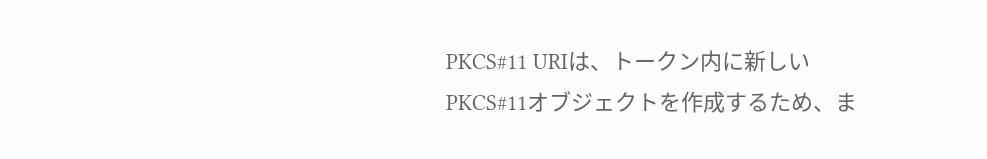PKCS#11 URIは、トークン内に新しいPKCS#11オブジェクトを作成するため、ま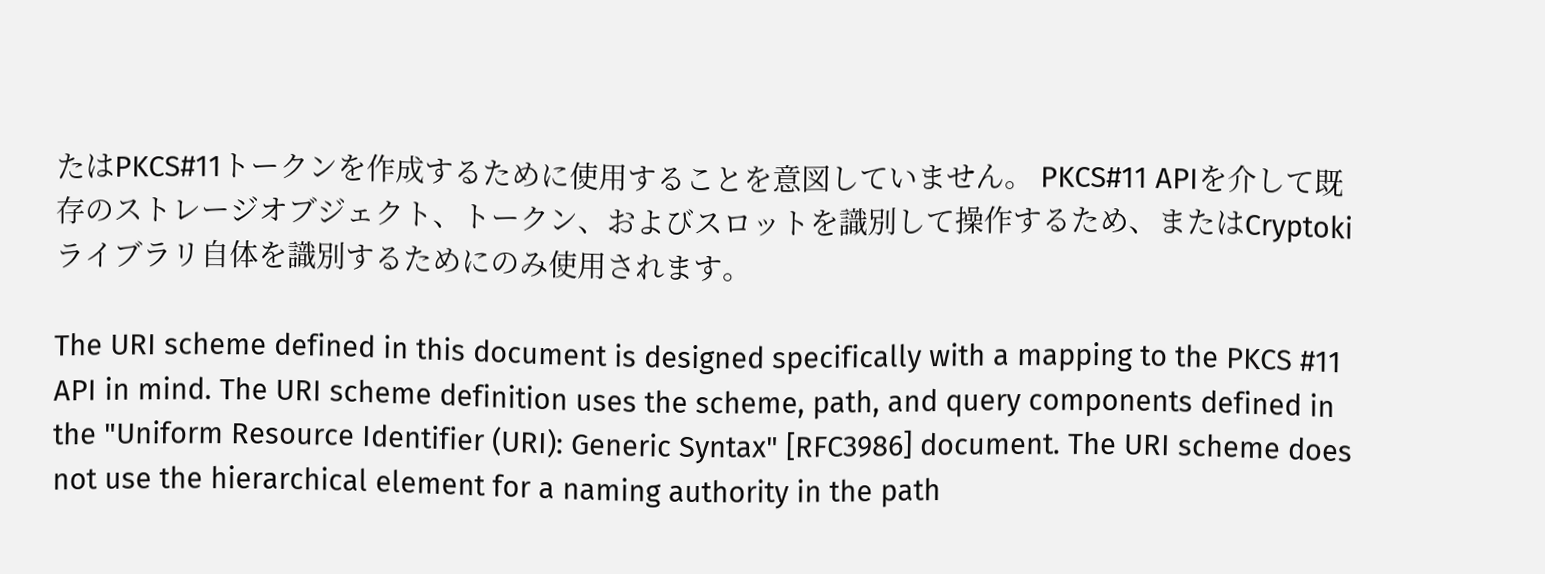たはPKCS#11トークンを作成するために使用することを意図していません。 PKCS#11 APIを介して既存のストレージオブジェクト、トークン、およびスロットを識別して操作するため、またはCryptokiライブラリ自体を識別するためにのみ使用されます。

The URI scheme defined in this document is designed specifically with a mapping to the PKCS #11 API in mind. The URI scheme definition uses the scheme, path, and query components defined in the "Uniform Resource Identifier (URI): Generic Syntax" [RFC3986] document. The URI scheme does not use the hierarchical element for a naming authority in the path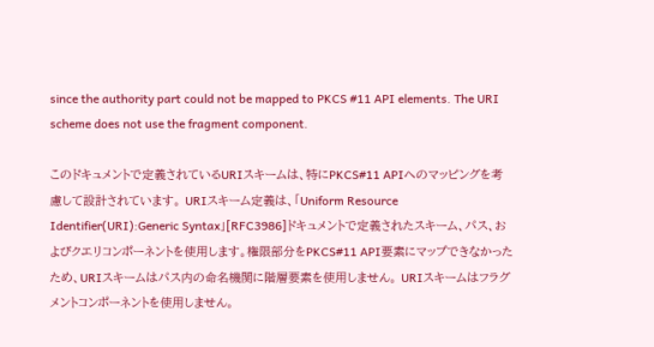since the authority part could not be mapped to PKCS #11 API elements. The URI scheme does not use the fragment component.

このドキュメントで定義されているURIスキームは、特にPKCS#11 APIへのマッピングを考慮して設計されています。 URIスキーム定義は、「Uniform Resource Identifier(URI):Generic Syntax」[RFC3986]ドキュメントで定義されたスキーム、パス、およびクエリコンポーネントを使用します。権限部分をPKCS#11 API要素にマップできなかったため、URIスキームはパス内の命名機関に階層要素を使用しません。 URIスキームはフラグメントコンポーネントを使用しません。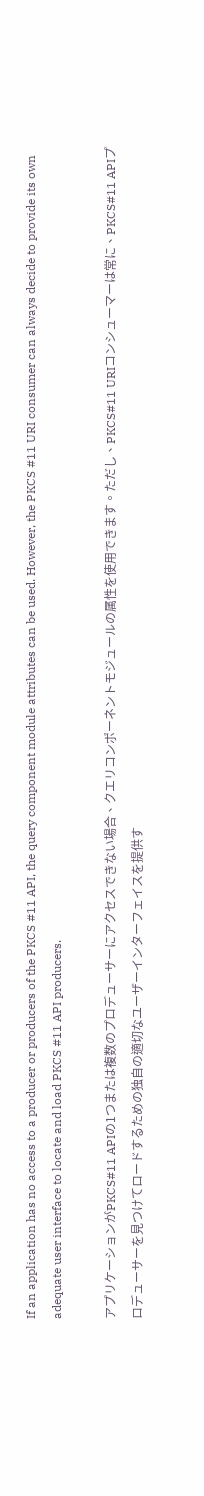If an application has no access to a producer or producers of the PKCS #11 API, the query component module attributes can be used. However, the PKCS #11 URI consumer can always decide to provide its own adequate user interface to locate and load PKCS #11 API producers.

アプリケーションがPKCS#11 APIの1つまたは複数のプロデューサーにアクセスできない場合、クエリコンポーネントモジュールの属性を使用できます。ただし、PKCS#11 URIコンシューマーは常に、PKCS#11 APIプロデューサーを見つけてロードするための独自の適切なユーザーインターフェイスを提供す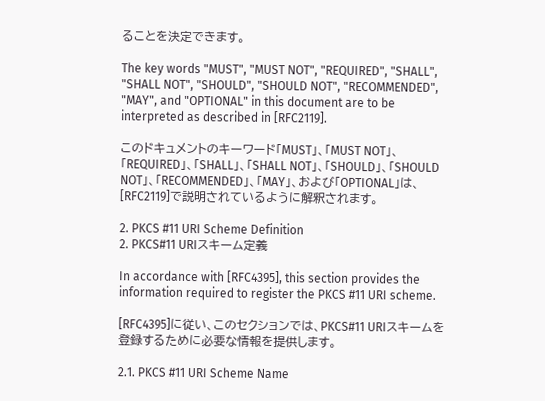ることを決定できます。

The key words "MUST", "MUST NOT", "REQUIRED", "SHALL", "SHALL NOT", "SHOULD", "SHOULD NOT", "RECOMMENDED", "MAY", and "OPTIONAL" in this document are to be interpreted as described in [RFC2119].

このドキュメントのキーワード「MUST」、「MUST NOT」、「REQUIRED」、「SHALL」、「SHALL NOT」、「SHOULD」、「SHOULD NOT」、「RECOMMENDED」、「MAY」、および「OPTIONAL」は、 [RFC2119]で説明されているように解釈されます。

2. PKCS #11 URI Scheme Definition
2. PKCS#11 URIスキーム定義

In accordance with [RFC4395], this section provides the information required to register the PKCS #11 URI scheme.

[RFC4395]に従い、このセクションでは、PKCS#11 URIスキームを登録するために必要な情報を提供します。

2.1. PKCS #11 URI Scheme Name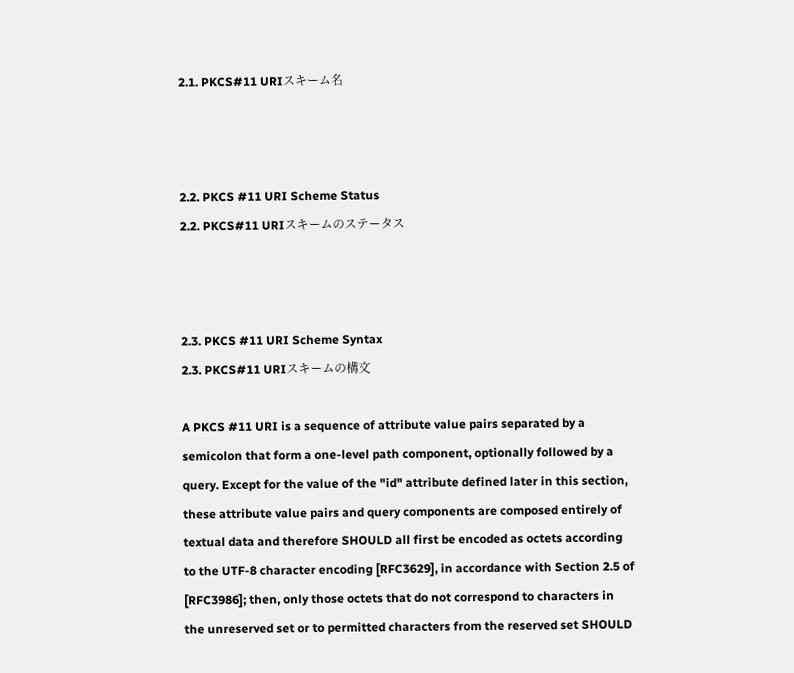2.1. PKCS#11 URIスキーム名



2.2. PKCS #11 URI Scheme Status
2.2. PKCS#11 URIスキームのステータス



2.3. PKCS #11 URI Scheme Syntax
2.3. PKCS#11 URIスキームの構文

A PKCS #11 URI is a sequence of attribute value pairs separated by a semicolon that form a one-level path component, optionally followed by a query. Except for the value of the "id" attribute defined later in this section, these attribute value pairs and query components are composed entirely of textual data and therefore SHOULD all first be encoded as octets according to the UTF-8 character encoding [RFC3629], in accordance with Section 2.5 of [RFC3986]; then, only those octets that do not correspond to characters in the unreserved set or to permitted characters from the reserved set SHOULD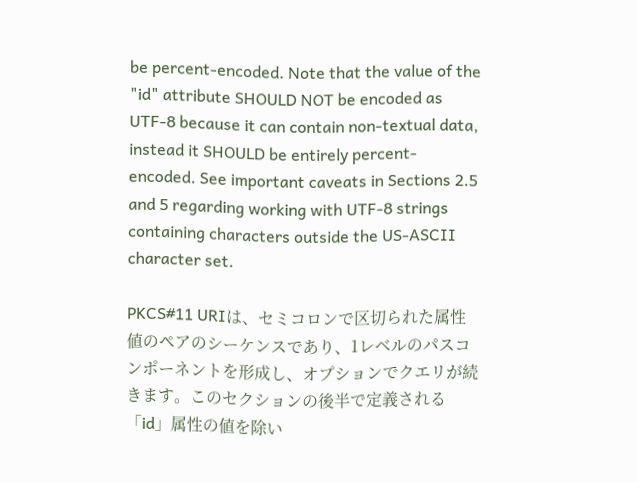be percent-encoded. Note that the value of the "id" attribute SHOULD NOT be encoded as UTF-8 because it can contain non-textual data, instead it SHOULD be entirely percent-encoded. See important caveats in Sections 2.5 and 5 regarding working with UTF-8 strings containing characters outside the US-ASCII character set.

PKCS#11 URIは、セミコロンで区切られた属性値のペアのシーケンスであり、1レベルのパスコンポーネントを形成し、オプションでクエリが続きます。このセクションの後半で定義される「id」属性の値を除い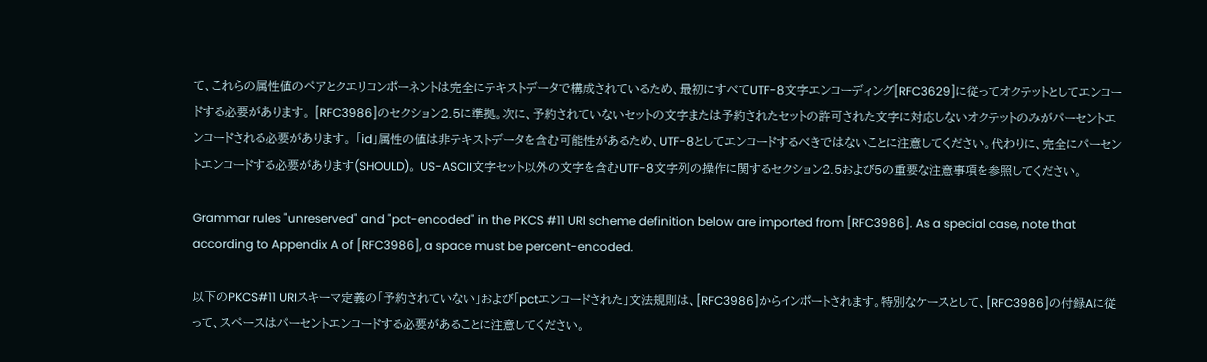て、これらの属性値のペアとクエリコンポーネントは完全にテキストデータで構成されているため、最初にすべてUTF-8文字エンコーディング[RFC3629]に従ってオクテットとしてエンコードする必要があります。 [RFC3986]のセクション2.5に準拠。次に、予約されていないセットの文字または予約されたセットの許可された文字に対応しないオクテットのみがパーセントエンコードされる必要があります。 「id」属性の値は非テキストデータを含む可能性があるため、UTF-8としてエンコードするべきではないことに注意してください。代わりに、完全にパーセントエンコードする必要があります(SHOULD)。 US-ASCII文字セット以外の文字を含むUTF-8文字列の操作に関するセクション2.5および5の重要な注意事項を参照してください。

Grammar rules "unreserved" and "pct-encoded" in the PKCS #11 URI scheme definition below are imported from [RFC3986]. As a special case, note that according to Appendix A of [RFC3986], a space must be percent-encoded.

以下のPKCS#11 URIスキーマ定義の「予約されていない」および「pctエンコードされた」文法規則は、[RFC3986]からインポートされます。特別なケースとして、[RFC3986]の付録Aに従って、スペースはパーセントエンコードする必要があることに注意してください。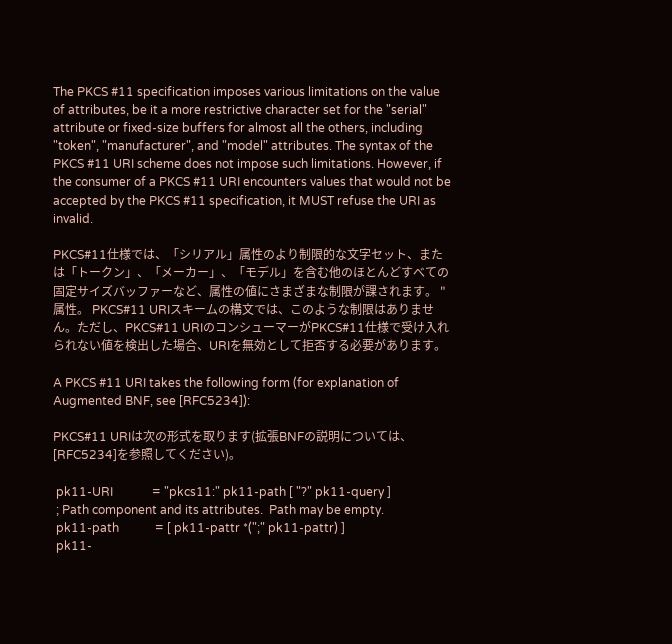The PKCS #11 specification imposes various limitations on the value of attributes, be it a more restrictive character set for the "serial" attribute or fixed-size buffers for almost all the others, including "token", "manufacturer", and "model" attributes. The syntax of the PKCS #11 URI scheme does not impose such limitations. However, if the consumer of a PKCS #11 URI encounters values that would not be accepted by the PKCS #11 specification, it MUST refuse the URI as invalid.

PKCS#11仕様では、「シリアル」属性のより制限的な文字セット、または「トークン」、「メーカー」、「モデル」を含む他のほとんどすべての固定サイズバッファーなど、属性の値にさまざまな制限が課されます。 "属性。 PKCS#11 URIスキームの構文では、このような制限はありません。ただし、PKCS#11 URIのコンシューマーがPKCS#11仕様で受け入れられない値を検出した場合、URIを無効として拒否する必要があります。

A PKCS #11 URI takes the following form (for explanation of Augmented BNF, see [RFC5234]):

PKCS#11 URIは次の形式を取ります(拡張BNFの説明については、[RFC5234]を参照してください)。

 pk11-URI             = "pkcs11:" pk11-path [ "?" pk11-query ]
 ; Path component and its attributes.  Path may be empty.
 pk11-path            = [ pk11-pattr *(";" pk11-pattr) ]
 pk11-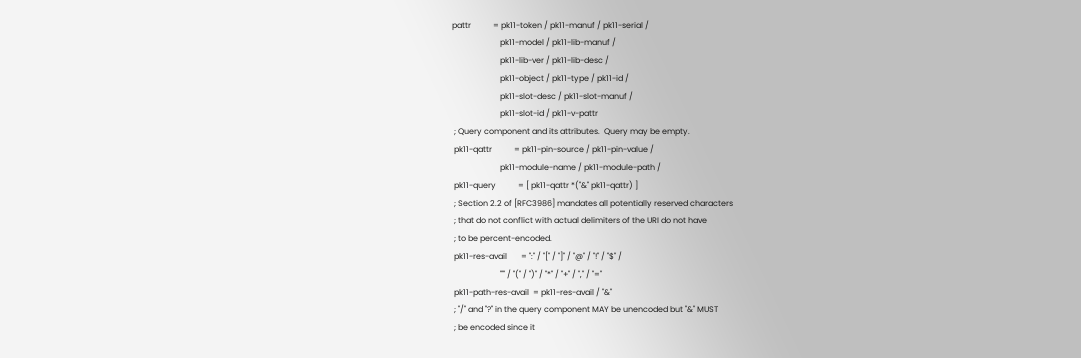pattr           = pk11-token / pk11-manuf / pk11-serial /
                        pk11-model / pk11-lib-manuf /
                        pk11-lib-ver / pk11-lib-desc /
                        pk11-object / pk11-type / pk11-id /
                        pk11-slot-desc / pk11-slot-manuf /
                        pk11-slot-id / pk11-v-pattr
 ; Query component and its attributes.  Query may be empty.
 pk11-qattr           = pk11-pin-source / pk11-pin-value /
                        pk11-module-name / pk11-module-path /
 pk11-query           = [ pk11-qattr *("&" pk11-qattr) ]
 ; Section 2.2 of [RFC3986] mandates all potentially reserved characters
 ; that do not conflict with actual delimiters of the URI do not have
 ; to be percent-encoded.
 pk11-res-avail       = ":" / "[" / "]" / "@" / "!" / "$" /
                        "'" / "(" / ")" / "*" / "+" / "," / "="
 pk11-path-res-avail  = pk11-res-avail / "&"
 ; "/" and "?" in the query component MAY be unencoded but "&" MUST
 ; be encoded since it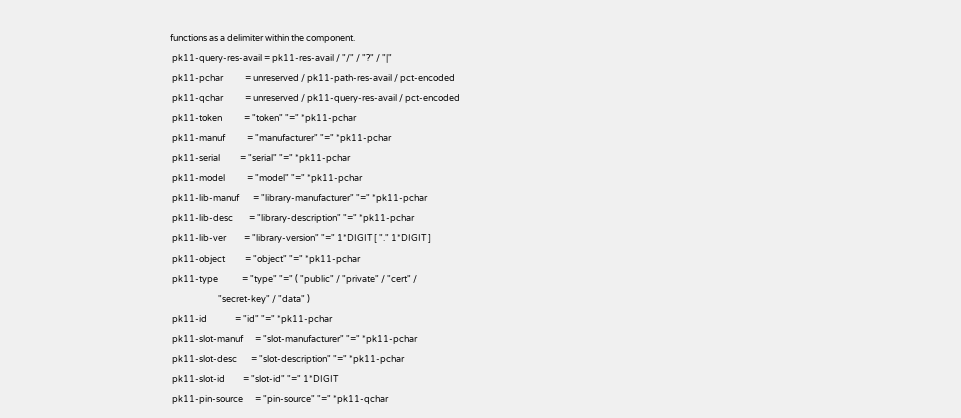functions as a delimiter within the component.
 pk11-query-res-avail = pk11-res-avail / "/" / "?" / "|"
 pk11-pchar           = unreserved / pk11-path-res-avail / pct-encoded
 pk11-qchar           = unreserved / pk11-query-res-avail / pct-encoded
 pk11-token           = "token" "=" *pk11-pchar
 pk11-manuf           = "manufacturer" "=" *pk11-pchar
 pk11-serial          = "serial" "=" *pk11-pchar
 pk11-model           = "model" "=" *pk11-pchar
 pk11-lib-manuf       = "library-manufacturer" "=" *pk11-pchar
 pk11-lib-desc        = "library-description" "=" *pk11-pchar
 pk11-lib-ver         = "library-version" "=" 1*DIGIT [ "." 1*DIGIT ]
 pk11-object          = "object" "=" *pk11-pchar
 pk11-type            = "type" "=" ( "public" / "private" / "cert" /
                        "secret-key" / "data" )
 pk11-id              = "id" "=" *pk11-pchar
 pk11-slot-manuf      = "slot-manufacturer" "=" *pk11-pchar
 pk11-slot-desc       = "slot-description" "=" *pk11-pchar
 pk11-slot-id         = "slot-id" "=" 1*DIGIT
 pk11-pin-source      = "pin-source" "=" *pk11-qchar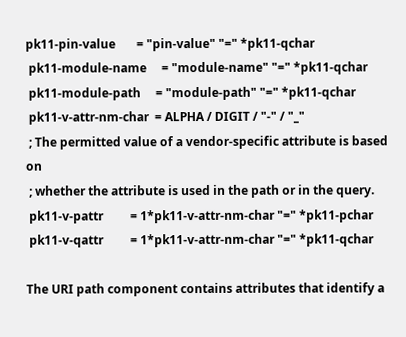pk11-pin-value       = "pin-value" "=" *pk11-qchar
 pk11-module-name     = "module-name" "=" *pk11-qchar
 pk11-module-path     = "module-path" "=" *pk11-qchar
 pk11-v-attr-nm-char  = ALPHA / DIGIT / "-" / "_"
 ; The permitted value of a vendor-specific attribute is based on
 ; whether the attribute is used in the path or in the query.
 pk11-v-pattr         = 1*pk11-v-attr-nm-char "=" *pk11-pchar
 pk11-v-qattr         = 1*pk11-v-attr-nm-char "=" *pk11-qchar

The URI path component contains attributes that identify a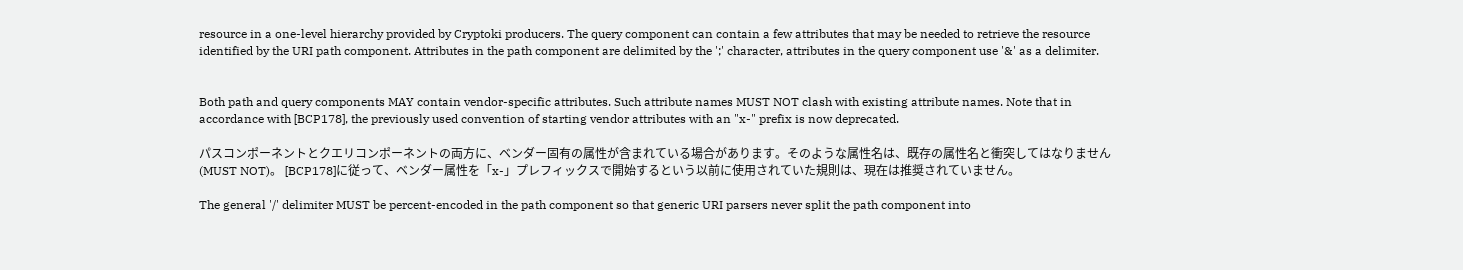resource in a one-level hierarchy provided by Cryptoki producers. The query component can contain a few attributes that may be needed to retrieve the resource identified by the URI path component. Attributes in the path component are delimited by the ';' character, attributes in the query component use '&' as a delimiter.


Both path and query components MAY contain vendor-specific attributes. Such attribute names MUST NOT clash with existing attribute names. Note that in accordance with [BCP178], the previously used convention of starting vendor attributes with an "x-" prefix is now deprecated.

パスコンポーネントとクエリコンポーネントの両方に、ベンダー固有の属性が含まれている場合があります。そのような属性名は、既存の属性名と衝突してはなりません(MUST NOT)。 [BCP178]に従って、ベンダー属性を「x-」プレフィックスで開始するという以前に使用されていた規則は、現在は推奨されていません。

The general '/' delimiter MUST be percent-encoded in the path component so that generic URI parsers never split the path component into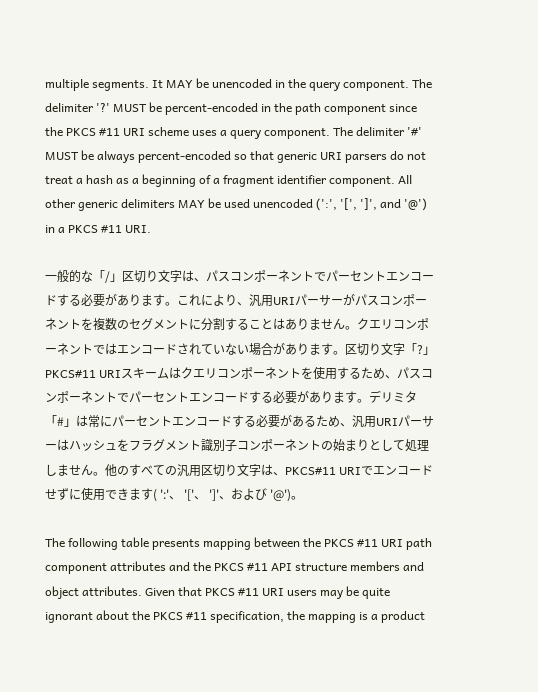multiple segments. It MAY be unencoded in the query component. The delimiter '?' MUST be percent-encoded in the path component since the PKCS #11 URI scheme uses a query component. The delimiter '#' MUST be always percent-encoded so that generic URI parsers do not treat a hash as a beginning of a fragment identifier component. All other generic delimiters MAY be used unencoded (':', '[', ']', and '@') in a PKCS #11 URI.

一般的な「/」区切り文字は、パスコンポーネントでパーセントエンコードする必要があります。これにより、汎用URIパーサーがパスコンポーネントを複数のセグメントに分割することはありません。クエリコンポーネントではエンコードされていない場合があります。区切り文字「?」 PKCS#11 URIスキームはクエリコンポーネントを使用するため、パスコンポーネントでパーセントエンコードする必要があります。デリミタ「#」は常にパーセントエンコードする必要があるため、汎用URIパーサーはハッシュをフラグメント識別子コンポーネントの始まりとして処理しません。他のすべての汎用区切り文字は、PKCS#11 URIでエンコードせずに使用できます( ':'、 '['、 ']'、および '@')。

The following table presents mapping between the PKCS #11 URI path component attributes and the PKCS #11 API structure members and object attributes. Given that PKCS #11 URI users may be quite ignorant about the PKCS #11 specification, the mapping is a product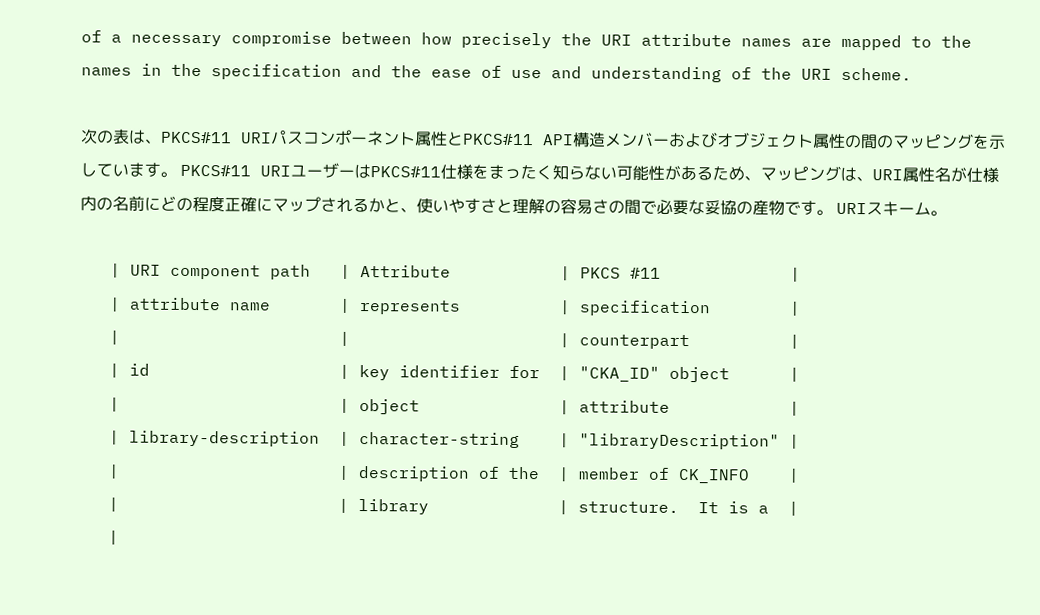of a necessary compromise between how precisely the URI attribute names are mapped to the names in the specification and the ease of use and understanding of the URI scheme.

次の表は、PKCS#11 URIパスコンポーネント属性とPKCS#11 API構造メンバーおよびオブジェクト属性の間のマッピングを示しています。 PKCS#11 URIユーザーはPKCS#11仕様をまったく知らない可能性があるため、マッピングは、URI属性名が仕様内の名前にどの程度正確にマップされるかと、使いやすさと理解の容易さの間で必要な妥協の産物です。 URIスキーム。

   | URI component path   | Attribute           | PKCS #11             |
   | attribute name       | represents          | specification        |
   |                      |                     | counterpart          |
   | id                   | key identifier for  | "CKA_ID" object      |
   |                      | object              | attribute            |
   | library-description  | character-string    | "libraryDescription" |
   |                      | description of the  | member of CK_INFO    |
   |                      | library             | structure.  It is a  |
   |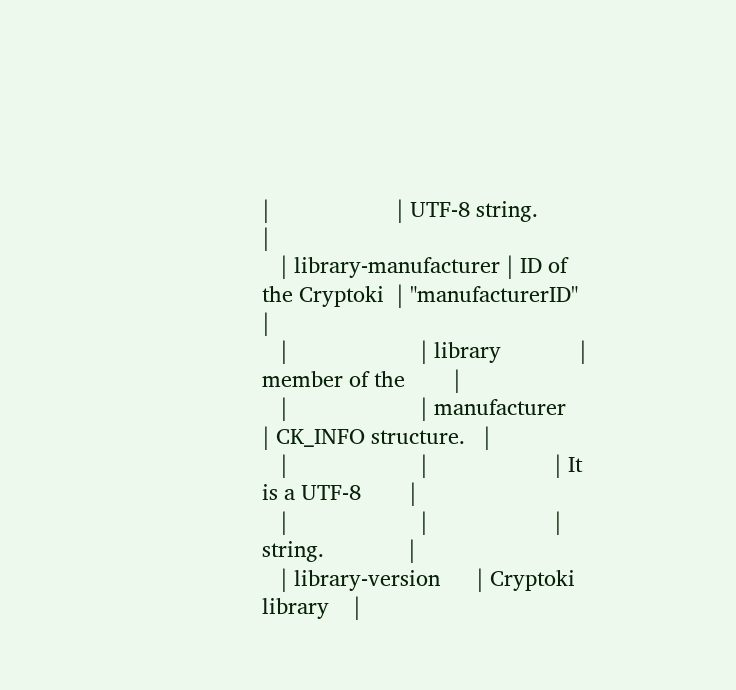|                     | UTF-8 string.        |
   | library-manufacturer | ID of the Cryptoki  | "manufacturerID"     |
   |                      | library             | member of the        |
   |                      | manufacturer        | CK_INFO structure.   |
   |                      |                     | It is a UTF-8        |
   |                      |                     | string.              |
   | library-version      | Cryptoki library    |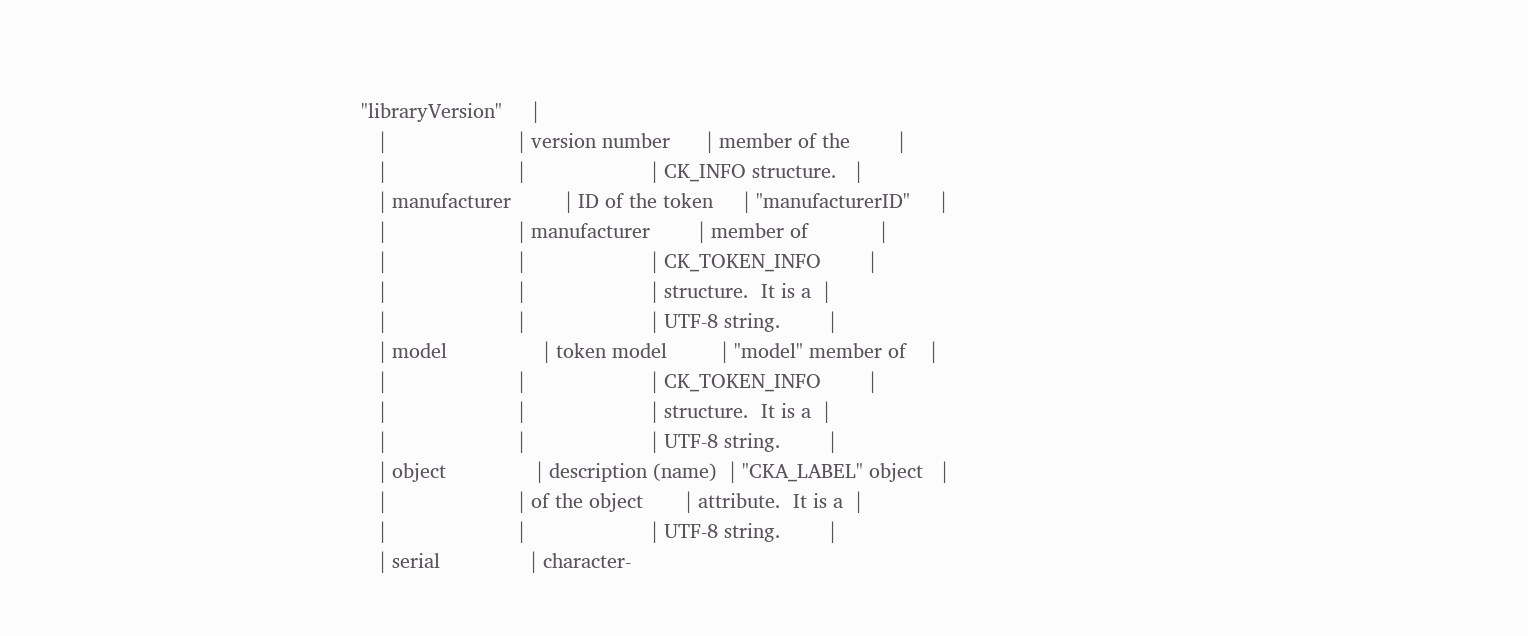"libraryVersion"     |
   |                      | version number      | member of the        |
   |                      |                     | CK_INFO structure.   |
   | manufacturer         | ID of the token     | "manufacturerID"     |
   |                      | manufacturer        | member of            |
   |                      |                     | CK_TOKEN_INFO        |
   |                      |                     | structure.  It is a  |
   |                      |                     | UTF-8 string.        |
   | model                | token model         | "model" member of    |
   |                      |                     | CK_TOKEN_INFO        |
   |                      |                     | structure.  It is a  |
   |                      |                     | UTF-8 string.        |
   | object               | description (name)  | "CKA_LABEL" object   |
   |                      | of the object       | attribute.  It is a  |
   |                      |                     | UTF-8 string.        |
   | serial               | character-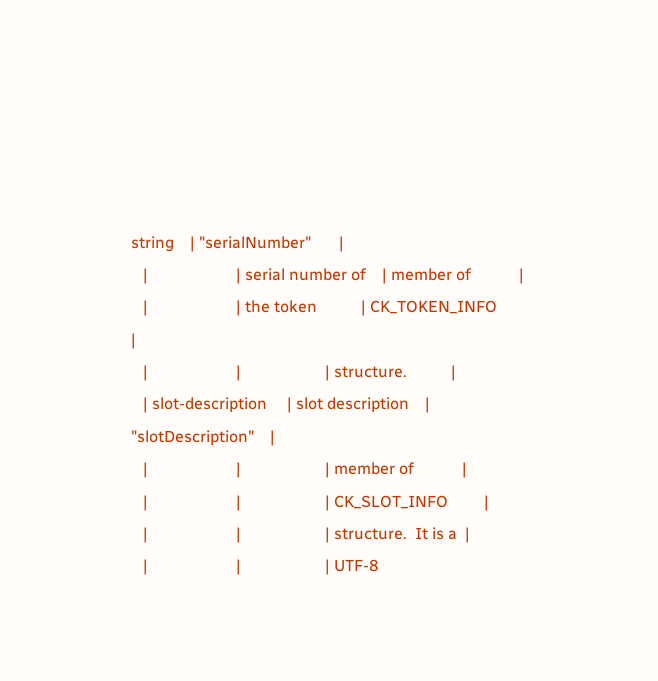string    | "serialNumber"       |
   |                      | serial number of    | member of            |
   |                      | the token           | CK_TOKEN_INFO        |
   |                      |                     | structure.           |
   | slot-description     | slot description    | "slotDescription"    |
   |                      |                     | member of            |
   |                      |                     | CK_SLOT_INFO         |
   |                      |                     | structure.  It is a  |
   |                      |                     | UTF-8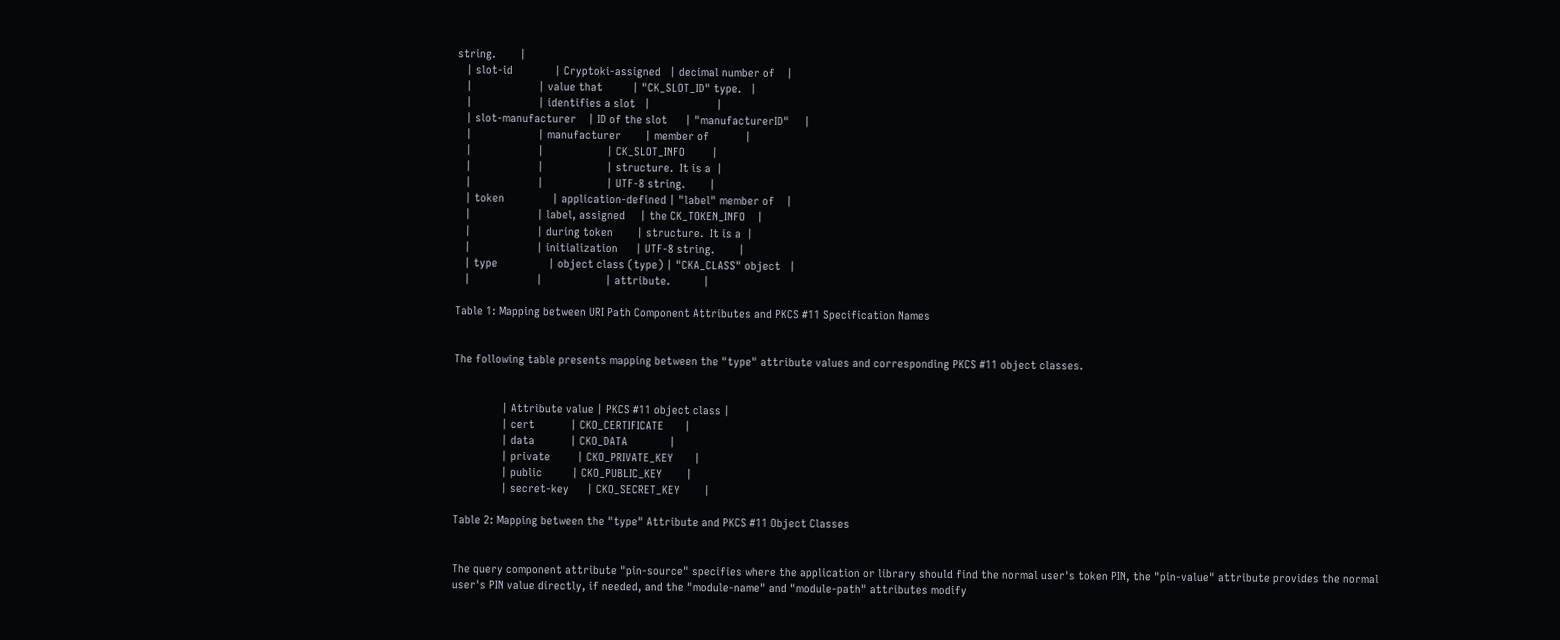string.        |
   | slot-id              | Cryptoki-assigned   | decimal number of    |
   |                      | value that          | "CK_SLOT_ID" type.   |
   |                      | identifies a slot   |                      |
   | slot-manufacturer    | ID of the slot      | "manufacturerID"     |
   |                      | manufacturer        | member of            |
   |                      |                     | CK_SLOT_INFO         |
   |                      |                     | structure.  It is a  |
   |                      |                     | UTF-8 string.        |
   | token                | application-defined | "label" member of    |
   |                      | label, assigned     | the CK_TOKEN_INFO    |
   |                      | during token        | structure.  It is a  |
   |                      | initialization      | UTF-8 string.        |
   | type                 | object class (type) | "CKA_CLASS" object   |
   |                      |                     | attribute.           |

Table 1: Mapping between URI Path Component Attributes and PKCS #11 Specification Names


The following table presents mapping between the "type" attribute values and corresponding PKCS #11 object classes.


                | Attribute value | PKCS #11 object class |
                | cert            | CKO_CERTIFICATE       |
                | data            | CKO_DATA              |
                | private         | CKO_PRIVATE_KEY       |
                | public          | CKO_PUBLIC_KEY        |
                | secret-key      | CKO_SECRET_KEY        |

Table 2: Mapping between the "type" Attribute and PKCS #11 Object Classes


The query component attribute "pin-source" specifies where the application or library should find the normal user's token PIN, the "pin-value" attribute provides the normal user's PIN value directly, if needed, and the "module-name" and "module-path" attributes modify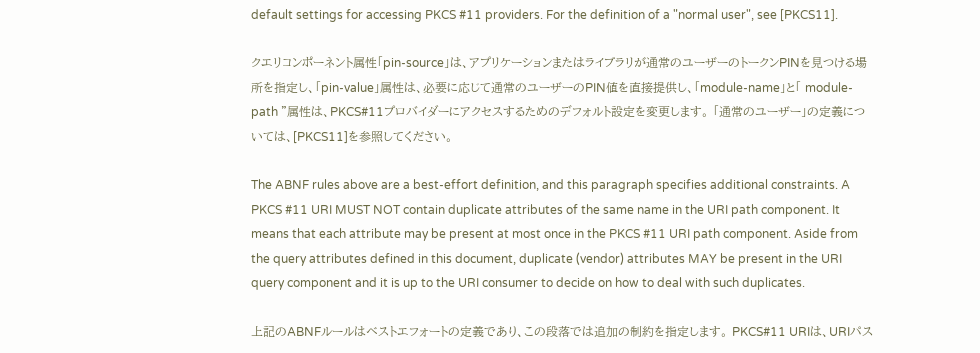default settings for accessing PKCS #11 providers. For the definition of a "normal user", see [PKCS11].

クエリコンポーネント属性「pin-source」は、アプリケーションまたはライブラリが通常のユーザーのトークンPINを見つける場所を指定し、「pin-value」属性は、必要に応じて通常のユーザーのPIN値を直接提供し、「module-name」と「 module-path "属性は、PKCS#11プロバイダーにアクセスするためのデフォルト設定を変更します。 「通常のユーザー」の定義については、[PKCS11]を参照してください。

The ABNF rules above are a best-effort definition, and this paragraph specifies additional constraints. A PKCS #11 URI MUST NOT contain duplicate attributes of the same name in the URI path component. It means that each attribute may be present at most once in the PKCS #11 URI path component. Aside from the query attributes defined in this document, duplicate (vendor) attributes MAY be present in the URI query component and it is up to the URI consumer to decide on how to deal with such duplicates.

上記のABNFルールはベストエフォートの定義であり、この段落では追加の制約を指定します。 PKCS#11 URIは、URIパス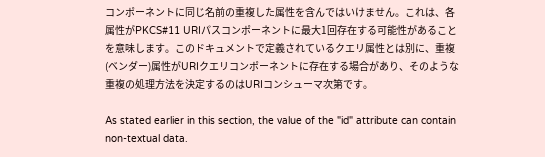コンポーネントに同じ名前の重複した属性を含んではいけません。これは、各属性がPKCS#11 URIパスコンポーネントに最大1回存在する可能性があることを意味します。このドキュメントで定義されているクエリ属性とは別に、重複(ベンダー)属性がURIクエリコンポーネントに存在する場合があり、そのような重複の処理方法を決定するのはURIコンシューマ次第です。

As stated earlier in this section, the value of the "id" attribute can contain non-textual data.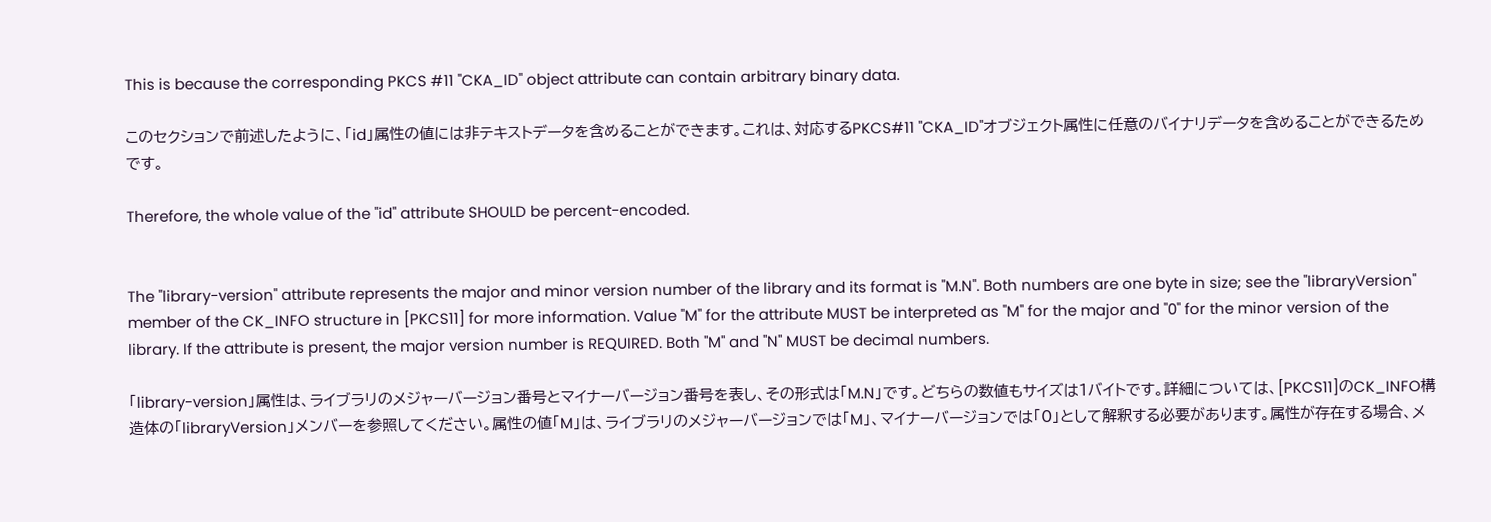This is because the corresponding PKCS #11 "CKA_ID" object attribute can contain arbitrary binary data.

このセクションで前述したように、「id」属性の値には非テキストデータを含めることができます。これは、対応するPKCS#11 "CKA_ID"オブジェクト属性に任意のバイナリデータを含めることができるためです。

Therefore, the whole value of the "id" attribute SHOULD be percent-encoded.


The "library-version" attribute represents the major and minor version number of the library and its format is "M.N". Both numbers are one byte in size; see the "libraryVersion" member of the CK_INFO structure in [PKCS11] for more information. Value "M" for the attribute MUST be interpreted as "M" for the major and "0" for the minor version of the library. If the attribute is present, the major version number is REQUIRED. Both "M" and "N" MUST be decimal numbers.

「library-version」属性は、ライブラリのメジャーバージョン番号とマイナーバージョン番号を表し、その形式は「M.N」です。どちらの数値もサイズは1バイトです。詳細については、[PKCS11]のCK_INFO構造体の「libraryVersion」メンバーを参照してください。属性の値「M」は、ライブラリのメジャーバージョンでは「M」、マイナーバージョンでは「0」として解釈する必要があります。属性が存在する場合、メ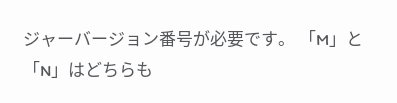ジャーバージョン番号が必要です。 「M」と「N」はどちらも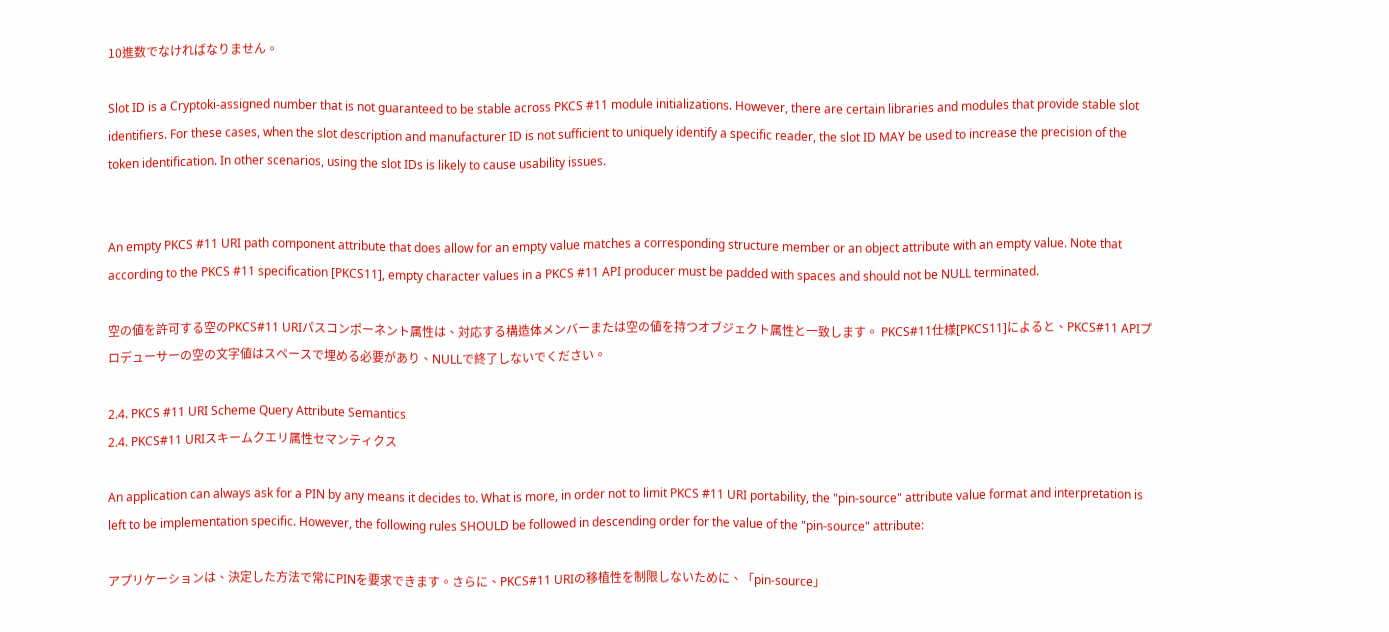10進数でなければなりません。

Slot ID is a Cryptoki-assigned number that is not guaranteed to be stable across PKCS #11 module initializations. However, there are certain libraries and modules that provide stable slot identifiers. For these cases, when the slot description and manufacturer ID is not sufficient to uniquely identify a specific reader, the slot ID MAY be used to increase the precision of the token identification. In other scenarios, using the slot IDs is likely to cause usability issues.


An empty PKCS #11 URI path component attribute that does allow for an empty value matches a corresponding structure member or an object attribute with an empty value. Note that according to the PKCS #11 specification [PKCS11], empty character values in a PKCS #11 API producer must be padded with spaces and should not be NULL terminated.

空の値を許可する空のPKCS#11 URIパスコンポーネント属性は、対応する構造体メンバーまたは空の値を持つオブジェクト属性と一致します。 PKCS#11仕様[PKCS11]によると、PKCS#11 APIプロデューサーの空の文字値はスペースで埋める必要があり、NULLで終了しないでください。

2.4. PKCS #11 URI Scheme Query Attribute Semantics
2.4. PKCS#11 URIスキームクエリ属性セマンティクス

An application can always ask for a PIN by any means it decides to. What is more, in order not to limit PKCS #11 URI portability, the "pin-source" attribute value format and interpretation is left to be implementation specific. However, the following rules SHOULD be followed in descending order for the value of the "pin-source" attribute:

アプリケーションは、決定した方法で常にPINを要求できます。さらに、PKCS#11 URIの移植性を制限しないために、「pin-source」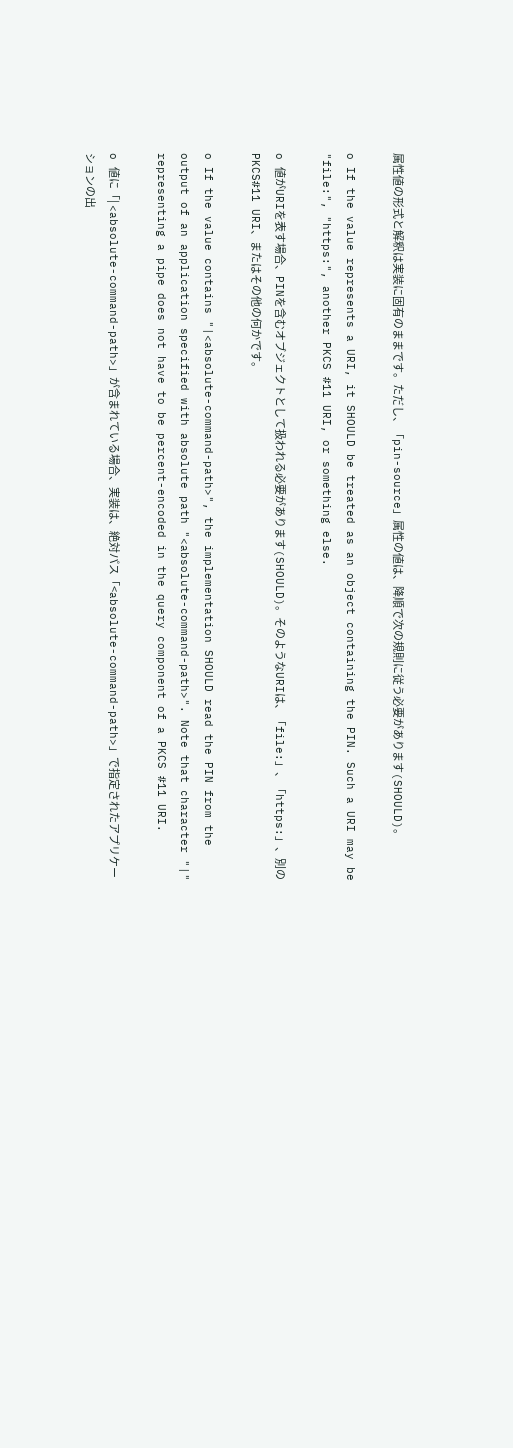属性値の形式と解釈は実装に固有のままです。ただし、「pin-source」属性の値は、降順で次の規則に従う必要があります(SHOULD)。

o If the value represents a URI, it SHOULD be treated as an object containing the PIN. Such a URI may be "file:", "https:", another PKCS #11 URI, or something else.

o 値がURIを表す場合、PINを含むオブジェクトとして扱われる必要があります(SHOULD)。そのようなURIは、「file:」、「https:」、別のPKCS#11 URI、またはその他の何かです。

o If the value contains "|<absolute-command-path>", the implementation SHOULD read the PIN from the output of an application specified with absolute path "<absolute-command-path>". Note that character "|" representing a pipe does not have to be percent-encoded in the query component of a PKCS #11 URI.

o 値に「| <absolute-command-path>」が含まれている場合、実装は、絶対パス「<absolute-command-path>」で指定されたアプリケーションの出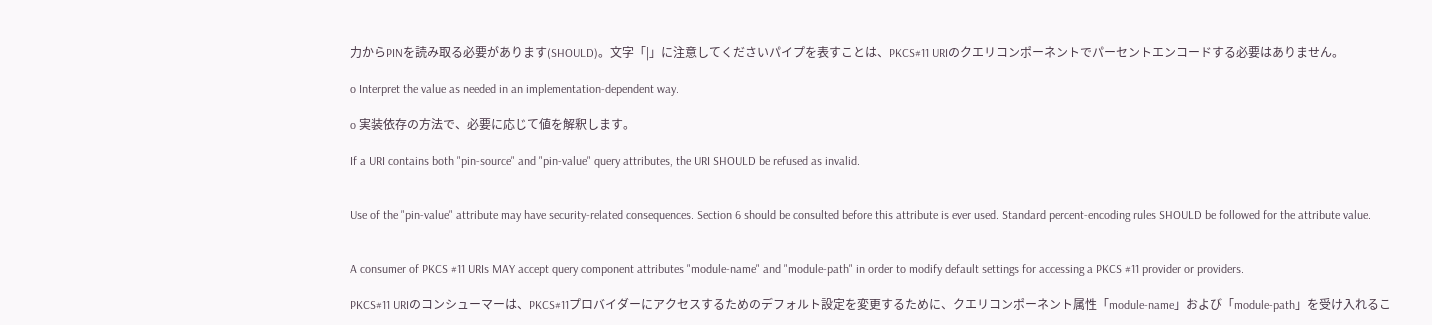力からPINを読み取る必要があります(SHOULD)。文字「|」に注意してくださいパイプを表すことは、PKCS#11 URIのクエリコンポーネントでパーセントエンコードする必要はありません。

o Interpret the value as needed in an implementation-dependent way.

o 実装依存の方法で、必要に応じて値を解釈します。

If a URI contains both "pin-source" and "pin-value" query attributes, the URI SHOULD be refused as invalid.


Use of the "pin-value" attribute may have security-related consequences. Section 6 should be consulted before this attribute is ever used. Standard percent-encoding rules SHOULD be followed for the attribute value.


A consumer of PKCS #11 URIs MAY accept query component attributes "module-name" and "module-path" in order to modify default settings for accessing a PKCS #11 provider or providers.

PKCS#11 URIのコンシューマーは、PKCS#11プロバイダーにアクセスするためのデフォルト設定を変更するために、クエリコンポーネント属性「module-name」および「module-path」を受け入れるこ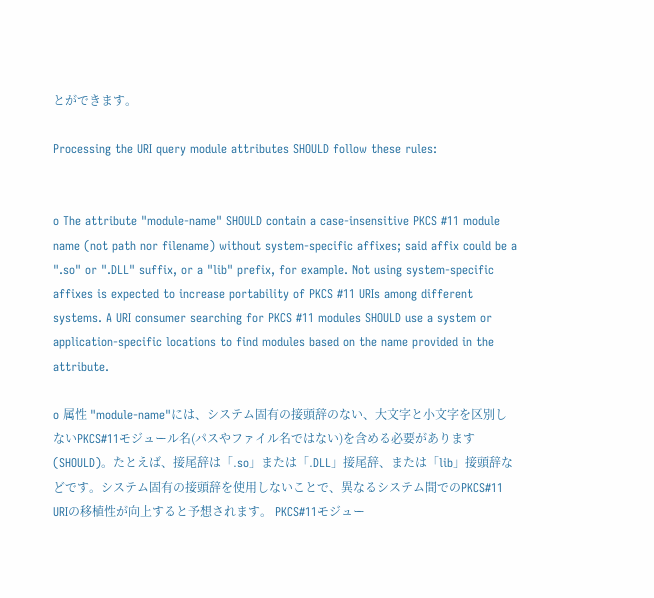とができます。

Processing the URI query module attributes SHOULD follow these rules:


o The attribute "module-name" SHOULD contain a case-insensitive PKCS #11 module name (not path nor filename) without system-specific affixes; said affix could be a ".so" or ".DLL" suffix, or a "lib" prefix, for example. Not using system-specific affixes is expected to increase portability of PKCS #11 URIs among different systems. A URI consumer searching for PKCS #11 modules SHOULD use a system or application-specific locations to find modules based on the name provided in the attribute.

o 属性 "module-name"には、システム固有の接頭辞のない、大文字と小文字を区別しないPKCS#11モジュール名(パスやファイル名ではない)を含める必要があります(SHOULD)。たとえば、接尾辞は「.so」または「.DLL」接尾辞、または「lib」接頭辞などです。システム固有の接頭辞を使用しないことで、異なるシステム間でのPKCS#11 URIの移植性が向上すると予想されます。 PKCS#11モジュー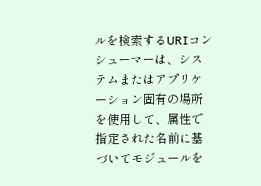ルを検索するURIコンシューマーは、システムまたはアプリケーション固有の場所を使用して、属性で指定された名前に基づいてモジュールを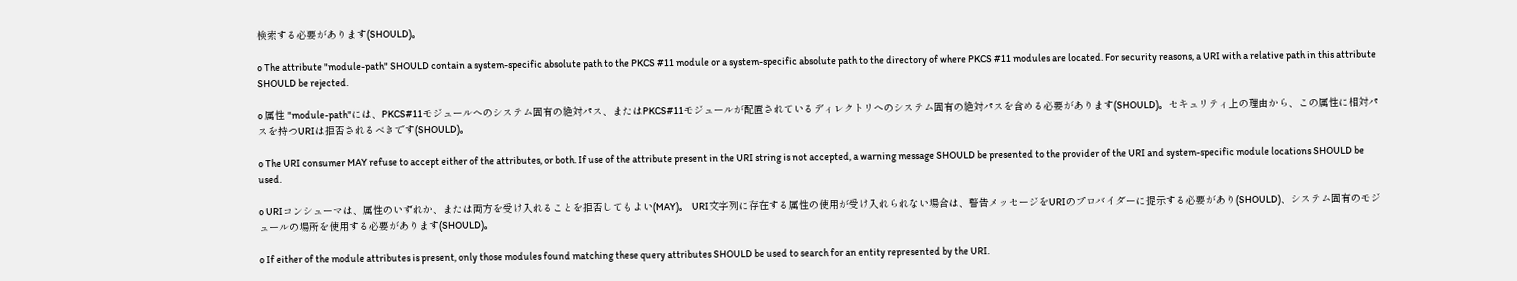検索する必要があります(SHOULD)。

o The attribute "module-path" SHOULD contain a system-specific absolute path to the PKCS #11 module or a system-specific absolute path to the directory of where PKCS #11 modules are located. For security reasons, a URI with a relative path in this attribute SHOULD be rejected.

o 属性 "module-path"には、PKCS#11モジュールへのシステム固有の絶対パス、またはPKCS#11モジュールが配置されているディレクトリへのシステム固有の絶対パスを含める必要があります(SHOULD)。セキュリティ上の理由から、この属性に相対パスを持つURIは拒否されるべきです(SHOULD)。

o The URI consumer MAY refuse to accept either of the attributes, or both. If use of the attribute present in the URI string is not accepted, a warning message SHOULD be presented to the provider of the URI and system-specific module locations SHOULD be used.

o URIコンシューマは、属性のいずれか、または両方を受け入れることを拒否してもよい(MAY)。 URI文字列に存在する属性の使用が受け入れられない場合は、警告メッセージをURIのプロバイダーに提示する必要があり(SHOULD)、システム固有のモジュールの場所を使用する必要があります(SHOULD)。

o If either of the module attributes is present, only those modules found matching these query attributes SHOULD be used to search for an entity represented by the URI.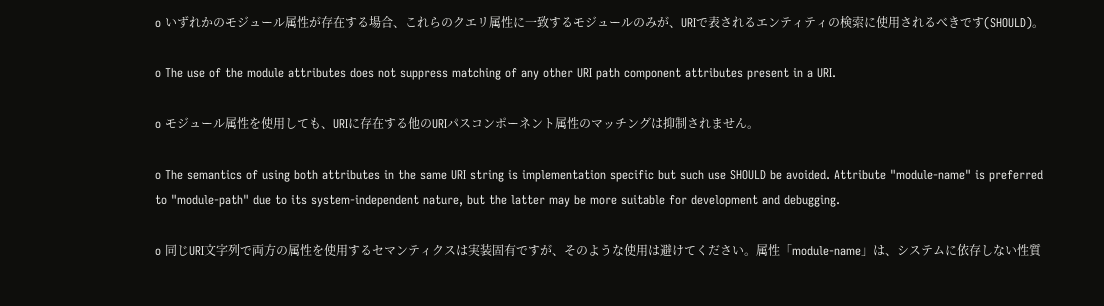o いずれかのモジュール属性が存在する場合、これらのクエリ属性に一致するモジュールのみが、URIで表されるエンティティの検索に使用されるべきです(SHOULD)。

o The use of the module attributes does not suppress matching of any other URI path component attributes present in a URI.

o モジュール属性を使用しても、URIに存在する他のURIパスコンポーネント属性のマッチングは抑制されません。

o The semantics of using both attributes in the same URI string is implementation specific but such use SHOULD be avoided. Attribute "module-name" is preferred to "module-path" due to its system-independent nature, but the latter may be more suitable for development and debugging.

o 同じURI文字列で両方の属性を使用するセマンティクスは実装固有ですが、そのような使用は避けてください。属性「module-name」は、システムに依存しない性質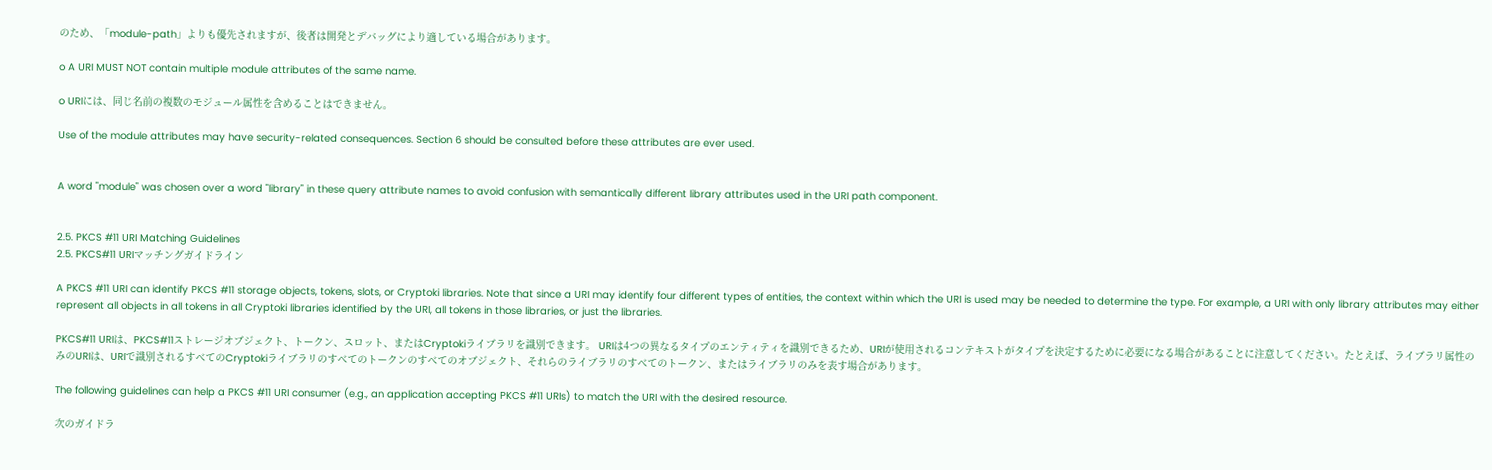のため、「module-path」よりも優先されますが、後者は開発とデバッグにより適している場合があります。

o A URI MUST NOT contain multiple module attributes of the same name.

o URIには、同じ名前の複数のモジュール属性を含めることはできません。

Use of the module attributes may have security-related consequences. Section 6 should be consulted before these attributes are ever used.


A word "module" was chosen over a word "library" in these query attribute names to avoid confusion with semantically different library attributes used in the URI path component.


2.5. PKCS #11 URI Matching Guidelines
2.5. PKCS#11 URIマッチングガイドライン

A PKCS #11 URI can identify PKCS #11 storage objects, tokens, slots, or Cryptoki libraries. Note that since a URI may identify four different types of entities, the context within which the URI is used may be needed to determine the type. For example, a URI with only library attributes may either represent all objects in all tokens in all Cryptoki libraries identified by the URI, all tokens in those libraries, or just the libraries.

PKCS#11 URIは、PKCS#11ストレージオブジェクト、トークン、スロット、またはCryptokiライブラリを識別できます。 URIは4つの異なるタイプのエンティティを識別できるため、URIが使用されるコンテキストがタイプを決定するために必要になる場合があることに注意してください。たとえば、ライブラリ属性のみのURIは、URIで識別されるすべてのCryptokiライブラリのすべてのトークンのすべてのオブジェクト、それらのライブラリのすべてのトークン、またはライブラリのみを表す場合があります。

The following guidelines can help a PKCS #11 URI consumer (e.g., an application accepting PKCS #11 URIs) to match the URI with the desired resource.

次のガイドラ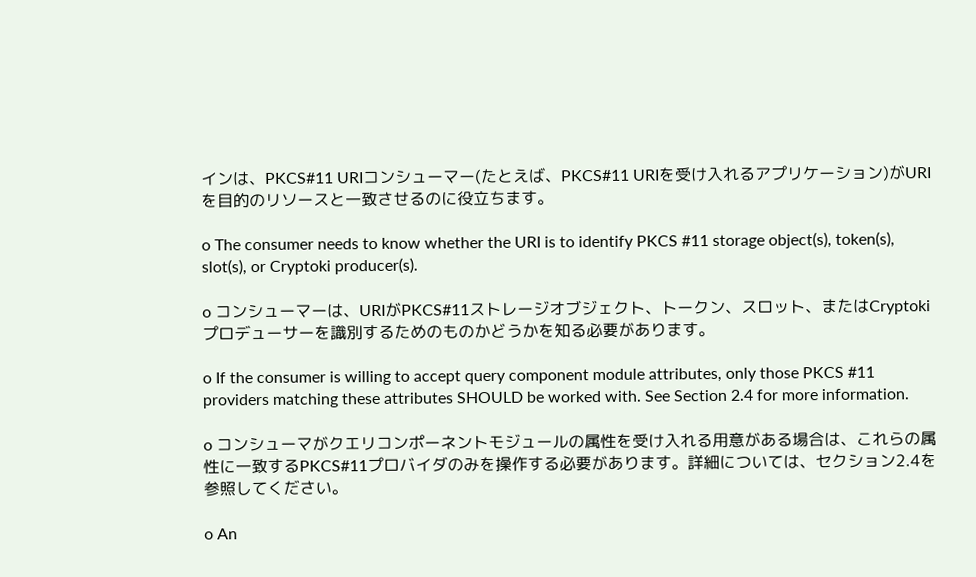インは、PKCS#11 URIコンシューマー(たとえば、PKCS#11 URIを受け入れるアプリケーション)がURIを目的のリソースと一致させるのに役立ちます。

o The consumer needs to know whether the URI is to identify PKCS #11 storage object(s), token(s), slot(s), or Cryptoki producer(s).

o コンシューマーは、URIがPKCS#11ストレージオブジェクト、トークン、スロット、またはCryptokiプロデューサーを識別するためのものかどうかを知る必要があります。

o If the consumer is willing to accept query component module attributes, only those PKCS #11 providers matching these attributes SHOULD be worked with. See Section 2.4 for more information.

o コンシューマがクエリコンポーネントモジュールの属性を受け入れる用意がある場合は、これらの属性に一致するPKCS#11プロバイダのみを操作する必要があります。詳細については、セクション2.4を参照してください。

o An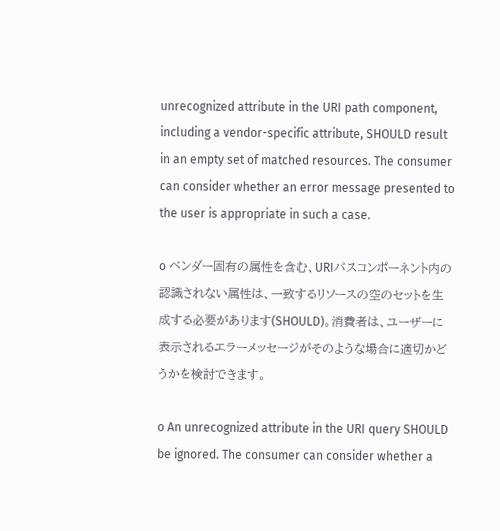unrecognized attribute in the URI path component, including a vendor-specific attribute, SHOULD result in an empty set of matched resources. The consumer can consider whether an error message presented to the user is appropriate in such a case.

o ベンダー固有の属性を含む、URIパスコンポーネント内の認識されない属性は、一致するリソースの空のセットを生成する必要があります(SHOULD)。消費者は、ユーザーに表示されるエラーメッセージがそのような場合に適切かどうかを検討できます。

o An unrecognized attribute in the URI query SHOULD be ignored. The consumer can consider whether a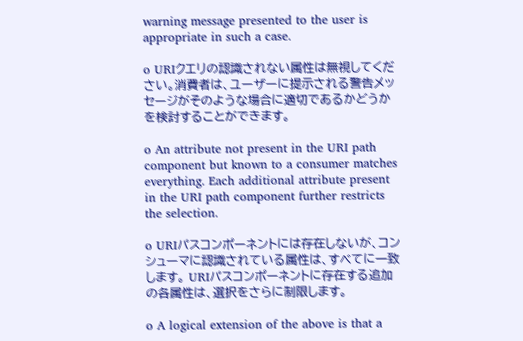warning message presented to the user is appropriate in such a case.

o URIクエリの認識されない属性は無視してください。消費者は、ユーザーに提示される警告メッセージがそのような場合に適切であるかどうかを検討することができます。

o An attribute not present in the URI path component but known to a consumer matches everything. Each additional attribute present in the URI path component further restricts the selection.

o URIパスコンポーネントには存在しないが、コンシューマに認識されている属性は、すべてに一致します。 URIパスコンポーネントに存在する追加の各属性は、選択をさらに制限します。

o A logical extension of the above is that a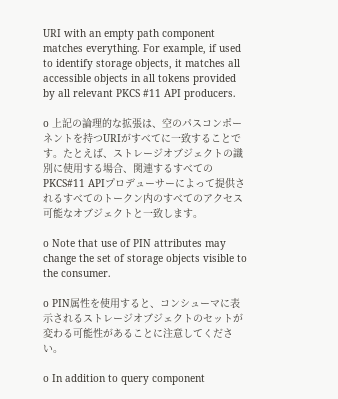URI with an empty path component matches everything. For example, if used to identify storage objects, it matches all accessible objects in all tokens provided by all relevant PKCS #11 API producers.

o 上記の論理的な拡張は、空のパスコンポーネントを持つURIがすべてに一致することです。たとえば、ストレージオブジェクトの識別に使用する場合、関連するすべてのPKCS#11 APIプロデューサーによって提供されるすべてのトークン内のすべてのアクセス可能なオブジェクトと一致します。

o Note that use of PIN attributes may change the set of storage objects visible to the consumer.

o PIN属性を使用すると、コンシューマに表示されるストレージオブジェクトのセットが変わる可能性があることに注意してください。

o In addition to query component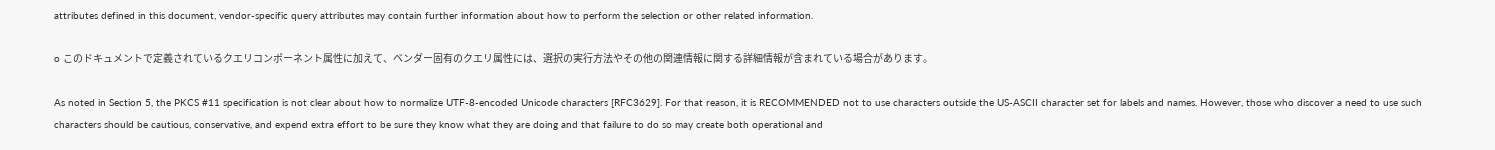attributes defined in this document, vendor-specific query attributes may contain further information about how to perform the selection or other related information.

o このドキュメントで定義されているクエリコンポーネント属性に加えて、ベンダー固有のクエリ属性には、選択の実行方法やその他の関連情報に関する詳細情報が含まれている場合があります。

As noted in Section 5, the PKCS #11 specification is not clear about how to normalize UTF-8-encoded Unicode characters [RFC3629]. For that reason, it is RECOMMENDED not to use characters outside the US-ASCII character set for labels and names. However, those who discover a need to use such characters should be cautious, conservative, and expend extra effort to be sure they know what they are doing and that failure to do so may create both operational and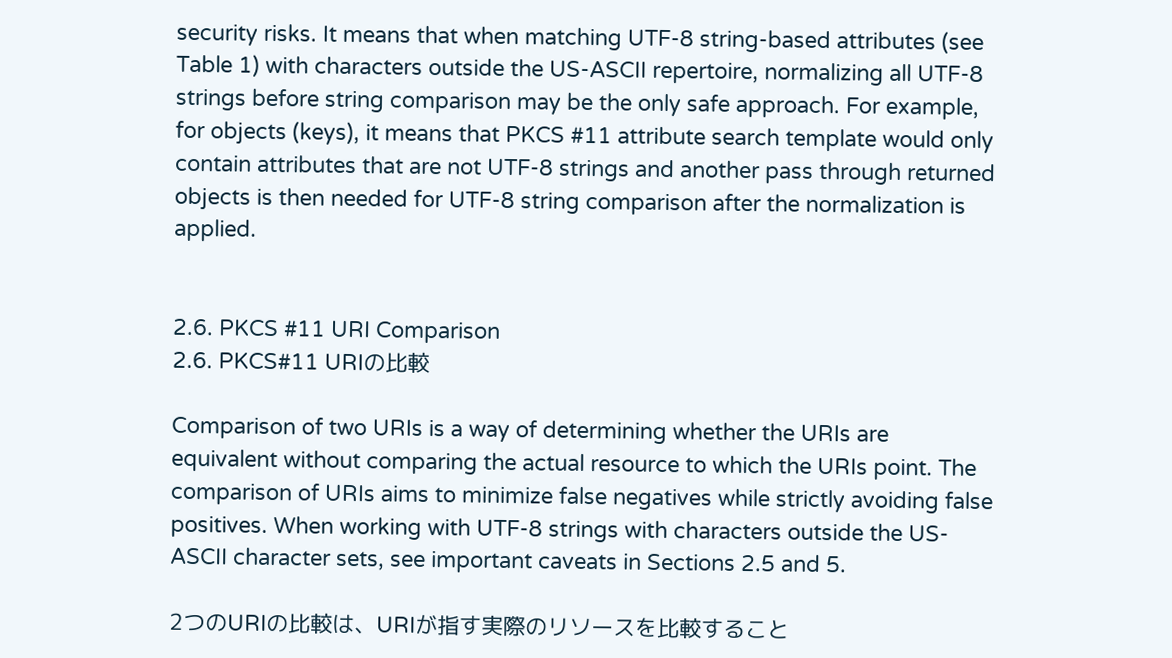security risks. It means that when matching UTF-8 string-based attributes (see Table 1) with characters outside the US-ASCII repertoire, normalizing all UTF-8 strings before string comparison may be the only safe approach. For example, for objects (keys), it means that PKCS #11 attribute search template would only contain attributes that are not UTF-8 strings and another pass through returned objects is then needed for UTF-8 string comparison after the normalization is applied.


2.6. PKCS #11 URI Comparison
2.6. PKCS#11 URIの比較

Comparison of two URIs is a way of determining whether the URIs are equivalent without comparing the actual resource to which the URIs point. The comparison of URIs aims to minimize false negatives while strictly avoiding false positives. When working with UTF-8 strings with characters outside the US-ASCII character sets, see important caveats in Sections 2.5 and 5.

2つのURIの比較は、URIが指す実際のリソースを比較すること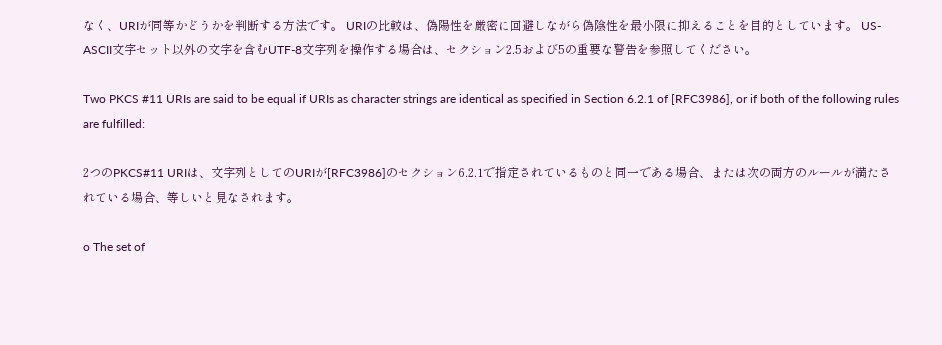なく、URIが同等かどうかを判断する方法です。 URIの比較は、偽陽性を厳密に回避しながら偽陰性を最小限に抑えることを目的としています。 US-ASCII文字セット以外の文字を含むUTF-8文字列を操作する場合は、セクション2.5および5の重要な警告を参照してください。

Two PKCS #11 URIs are said to be equal if URIs as character strings are identical as specified in Section 6.2.1 of [RFC3986], or if both of the following rules are fulfilled:

2つのPKCS#11 URIは、文字列としてのURIが[RFC3986]のセクション6.2.1で指定されているものと同一である場合、または次の両方のルールが満たされている場合、等しいと見なされます。

o The set of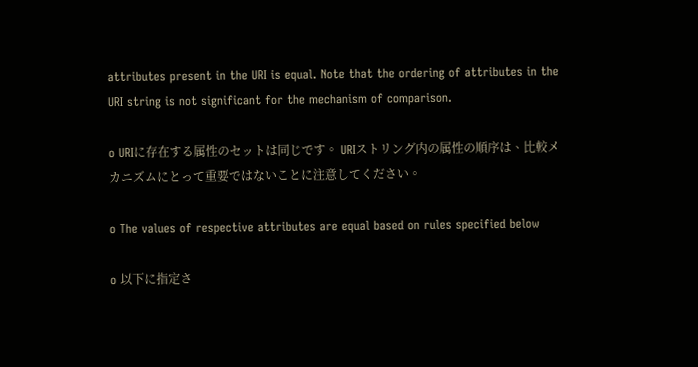attributes present in the URI is equal. Note that the ordering of attributes in the URI string is not significant for the mechanism of comparison.

o URIに存在する属性のセットは同じです。 URIストリング内の属性の順序は、比較メカニズムにとって重要ではないことに注意してください。

o The values of respective attributes are equal based on rules specified below

o 以下に指定さ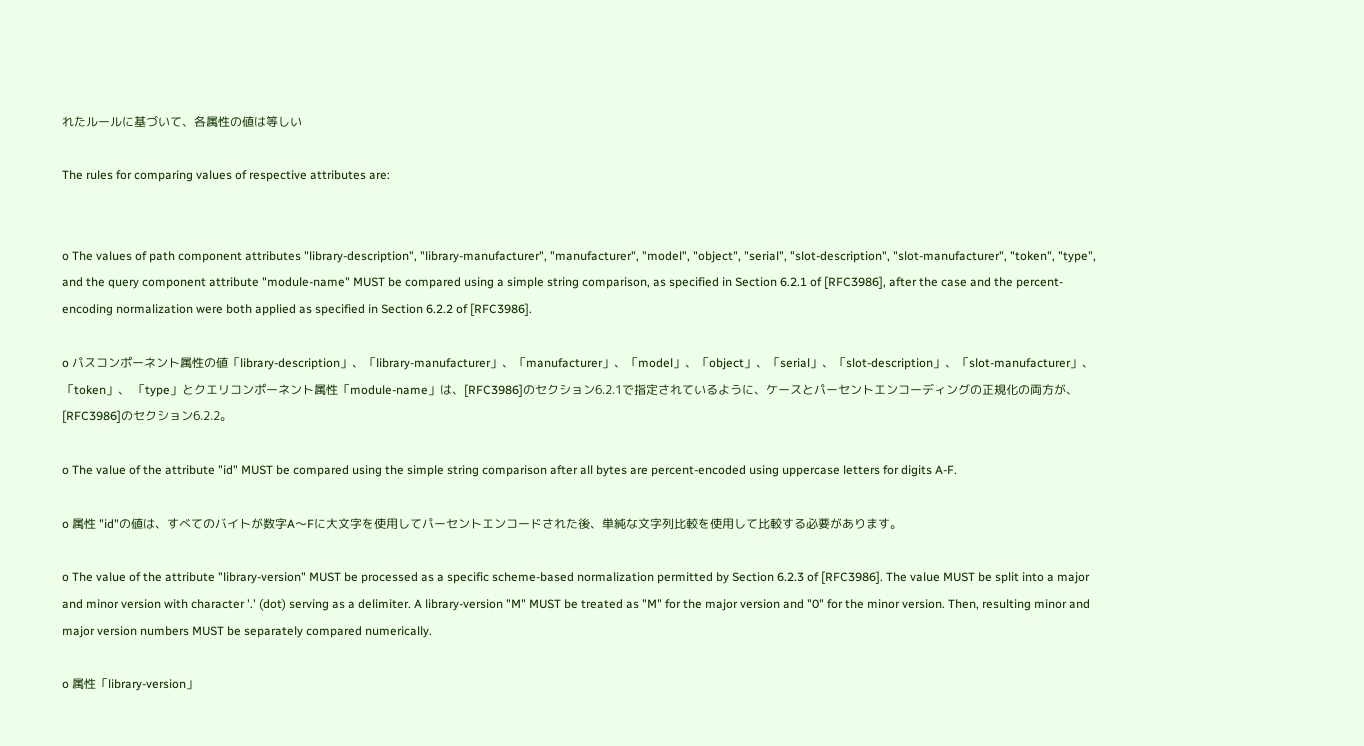れたルールに基づいて、各属性の値は等しい

The rules for comparing values of respective attributes are:


o The values of path component attributes "library-description", "library-manufacturer", "manufacturer", "model", "object", "serial", "slot-description", "slot-manufacturer", "token", "type", and the query component attribute "module-name" MUST be compared using a simple string comparison, as specified in Section 6.2.1 of [RFC3986], after the case and the percent-encoding normalization were both applied as specified in Section 6.2.2 of [RFC3986].

o パスコンポーネント属性の値「library-description」、「library-manufacturer」、「manufacturer」、「model」、「object」、「serial」、「slot-description」、「slot-manufacturer」、「token」、 「type」とクエリコンポーネント属性「module-name」は、[RFC3986]のセクション6.2.1で指定されているように、ケースとパーセントエンコーディングの正規化の両方が、 [RFC3986]のセクション6.2.2。

o The value of the attribute "id" MUST be compared using the simple string comparison after all bytes are percent-encoded using uppercase letters for digits A-F.

o 属性 "id"の値は、すべてのバイトが数字A〜Fに大文字を使用してパーセントエンコードされた後、単純な文字列比較を使用して比較する必要があります。

o The value of the attribute "library-version" MUST be processed as a specific scheme-based normalization permitted by Section 6.2.3 of [RFC3986]. The value MUST be split into a major and minor version with character '.' (dot) serving as a delimiter. A library-version "M" MUST be treated as "M" for the major version and "0" for the minor version. Then, resulting minor and major version numbers MUST be separately compared numerically.

o 属性「library-version」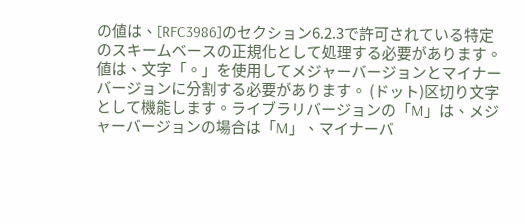の値は、[RFC3986]のセクション6.2.3で許可されている特定のスキームベースの正規化として処理する必要があります。値は、文字「。」を使用してメジャーバージョンとマイナーバージョンに分割する必要があります。 (ドット)区切り文字として機能します。ライブラリバージョンの「M」は、メジャーバージョンの場合は「M」、マイナーバ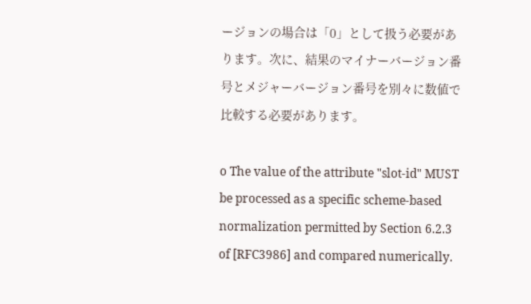ージョンの場合は「0」として扱う必要があります。次に、結果のマイナーバージョン番号とメジャーバージョン番号を別々に数値で比較する必要があります。

o The value of the attribute "slot-id" MUST be processed as a specific scheme-based normalization permitted by Section 6.2.3 of [RFC3986] and compared numerically.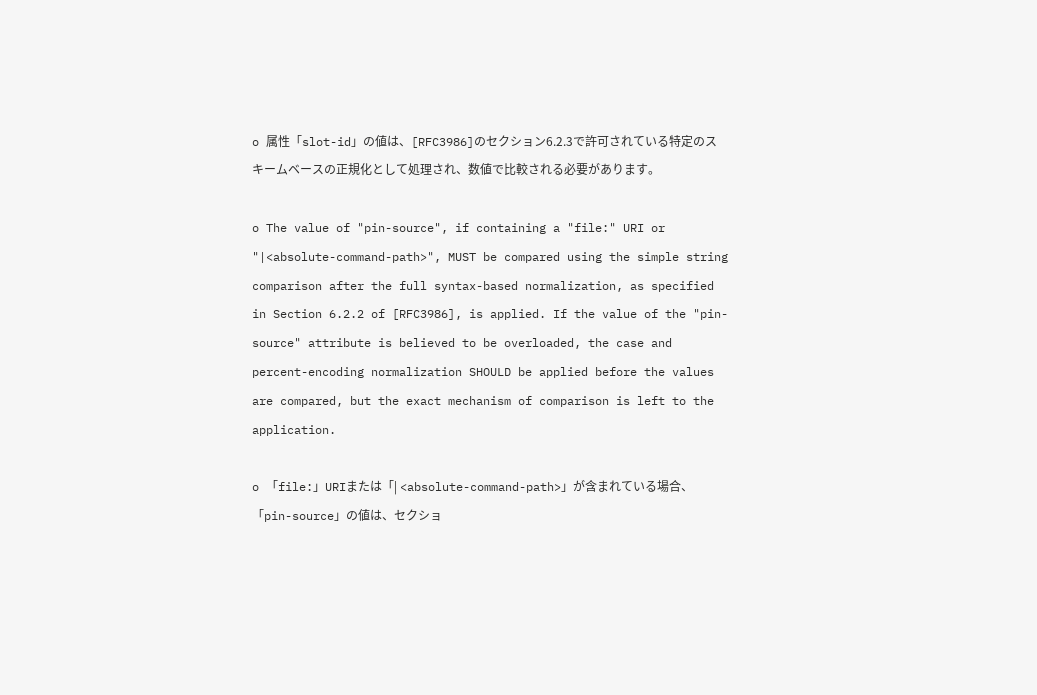o 属性「slot-id」の値は、[RFC3986]のセクション6.2.3で許可されている特定のスキームベースの正規化として処理され、数値で比較される必要があります。

o The value of "pin-source", if containing a "file:" URI or "|<absolute-command-path>", MUST be compared using the simple string comparison after the full syntax-based normalization, as specified in Section 6.2.2 of [RFC3986], is applied. If the value of the "pin-source" attribute is believed to be overloaded, the case and percent-encoding normalization SHOULD be applied before the values are compared, but the exact mechanism of comparison is left to the application.

o 「file:」URIまたは「| <absolute-command-path>」が含まれている場合、「pin-source」の値は、セクショ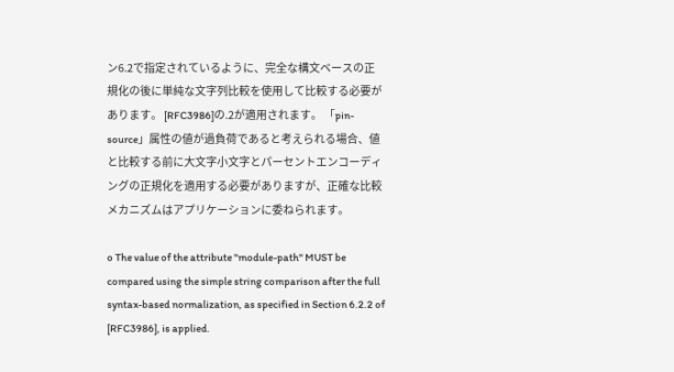ン6.2で指定されているように、完全な構文ベースの正規化の後に単純な文字列比較を使用して比較する必要があります。 [RFC3986]の.2が適用されます。 「pin-source」属性の値が過負荷であると考えられる場合、値と比較する前に大文字小文字とパーセントエンコーディングの正規化を適用する必要がありますが、正確な比較メカニズムはアプリケーションに委ねられます。

o The value of the attribute "module-path" MUST be compared using the simple string comparison after the full syntax-based normalization, as specified in Section 6.2.2 of [RFC3986], is applied.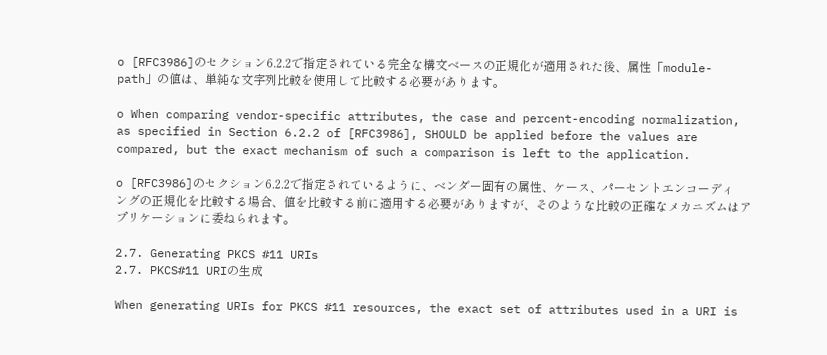o [RFC3986]のセクション6.2.2で指定されている完全な構文ベースの正規化が適用された後、属性「module-path」の値は、単純な文字列比較を使用して比較する必要があります。

o When comparing vendor-specific attributes, the case and percent-encoding normalization, as specified in Section 6.2.2 of [RFC3986], SHOULD be applied before the values are compared, but the exact mechanism of such a comparison is left to the application.

o [RFC3986]のセクション6.2.2で指定されているように、ベンダー固有の属性、ケース、パーセントエンコーディングの正規化を比較する場合、値を比較する前に適用する必要がありますが、そのような比較の正確なメカニズムはアプリケーションに委ねられます。

2.7. Generating PKCS #11 URIs
2.7. PKCS#11 URIの生成

When generating URIs for PKCS #11 resources, the exact set of attributes used in a URI is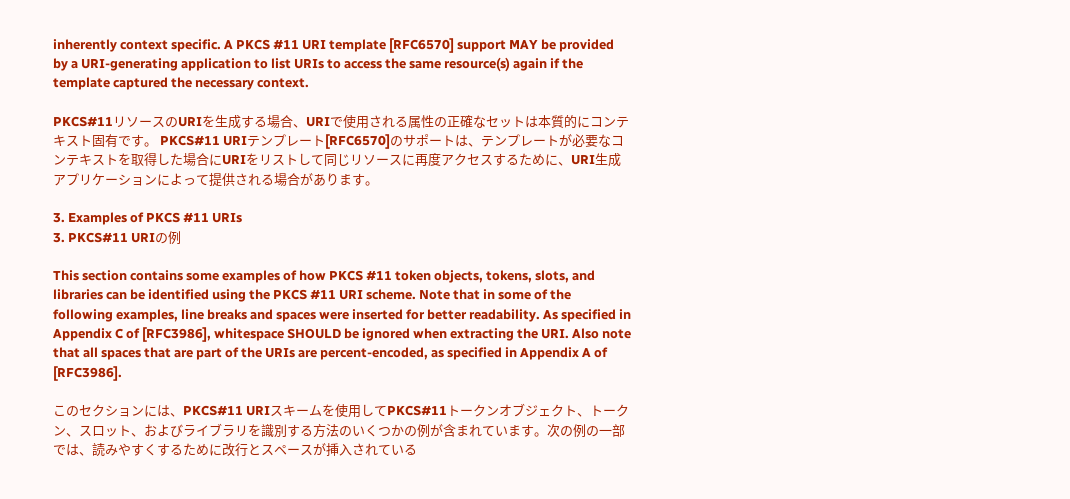inherently context specific. A PKCS #11 URI template [RFC6570] support MAY be provided by a URI-generating application to list URIs to access the same resource(s) again if the template captured the necessary context.

PKCS#11リソースのURIを生成する場合、URIで使用される属性の正確なセットは本質的にコンテキスト固有です。 PKCS#11 URIテンプレート[RFC6570]のサポートは、テンプレートが必要なコンテキストを取得した場合にURIをリストして同じリソースに再度アクセスするために、URI生成アプリケーションによって提供される場合があります。

3. Examples of PKCS #11 URIs
3. PKCS#11 URIの例

This section contains some examples of how PKCS #11 token objects, tokens, slots, and libraries can be identified using the PKCS #11 URI scheme. Note that in some of the following examples, line breaks and spaces were inserted for better readability. As specified in Appendix C of [RFC3986], whitespace SHOULD be ignored when extracting the URI. Also note that all spaces that are part of the URIs are percent-encoded, as specified in Appendix A of [RFC3986].

このセクションには、PKCS#11 URIスキームを使用してPKCS#11トークンオブジェクト、トークン、スロット、およびライブラリを識別する方法のいくつかの例が含まれています。次の例の一部では、読みやすくするために改行とスペースが挿入されている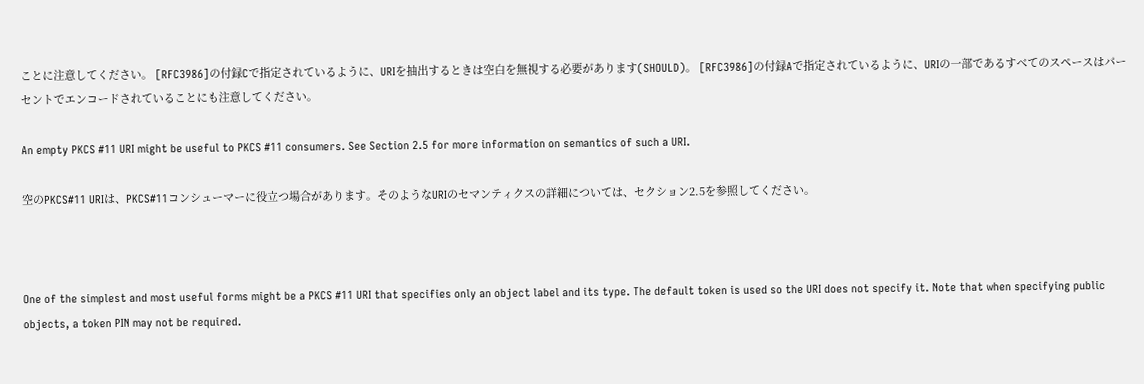ことに注意してください。 [RFC3986]の付録Cで指定されているように、URIを抽出するときは空白を無視する必要があります(SHOULD)。 [RFC3986]の付録Aで指定されているように、URIの一部であるすべてのスペースはパーセントでエンコードされていることにも注意してください。

An empty PKCS #11 URI might be useful to PKCS #11 consumers. See Section 2.5 for more information on semantics of such a URI.

空のPKCS#11 URIは、PKCS#11コンシューマーに役立つ場合があります。そのようなURIのセマンティクスの詳細については、セクション2.5を参照してください。



One of the simplest and most useful forms might be a PKCS #11 URI that specifies only an object label and its type. The default token is used so the URI does not specify it. Note that when specifying public objects, a token PIN may not be required.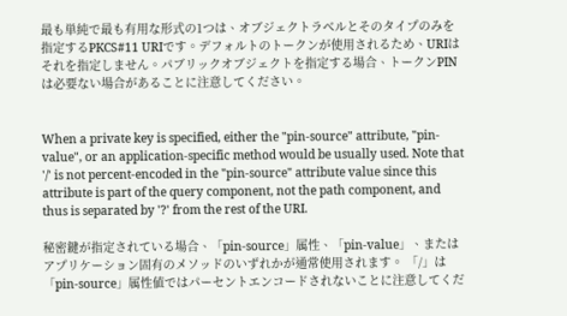最も単純で最も有用な形式の1つは、オブジェクトラベルとそのタイプのみを指定するPKCS#11 URIです。デフォルトのトークンが使用されるため、URIはそれを指定しません。パブリックオブジェクトを指定する場合、トークンPINは必要ない場合があることに注意してください。


When a private key is specified, either the "pin-source" attribute, "pin-value", or an application-specific method would be usually used. Note that '/' is not percent-encoded in the "pin-source" attribute value since this attribute is part of the query component, not the path component, and thus is separated by '?' from the rest of the URI.

秘密鍵が指定されている場合、「pin-source」属性、「pin-value」、またはアプリケーション固有のメソッドのいずれかが通常使用されます。 「/」は「pin-source」属性値ではパーセントエンコードされないことに注意してくだ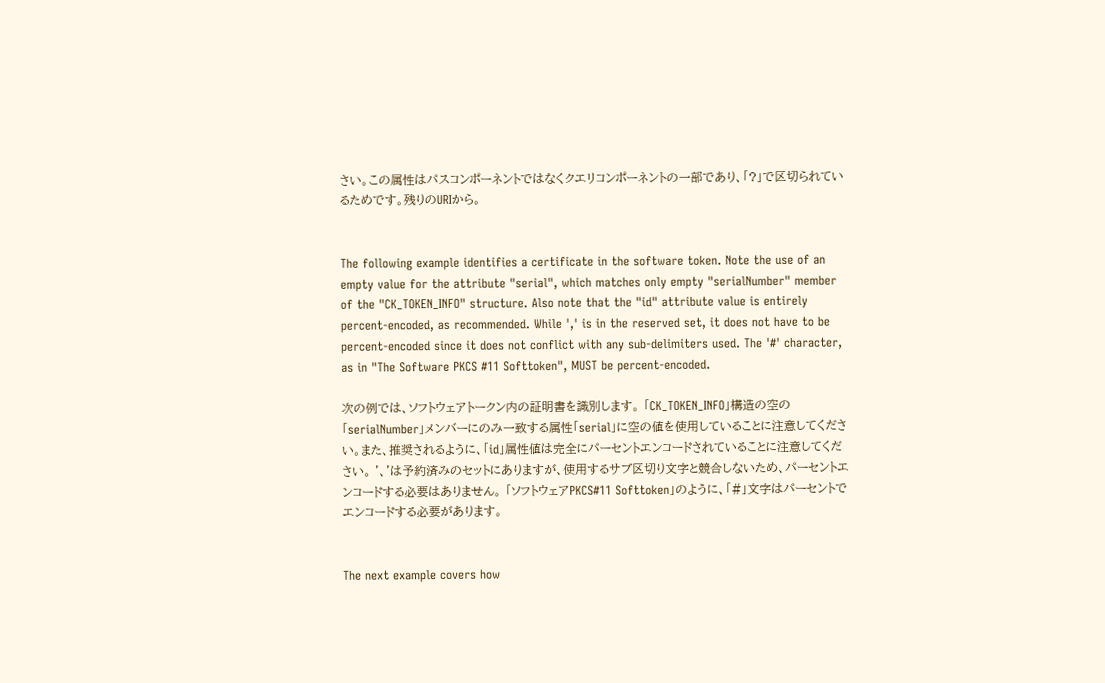さい。この属性はパスコンポーネントではなくクエリコンポーネントの一部であり、「?」で区切られているためです。残りのURIから。


The following example identifies a certificate in the software token. Note the use of an empty value for the attribute "serial", which matches only empty "serialNumber" member of the "CK_TOKEN_INFO" structure. Also note that the "id" attribute value is entirely percent-encoded, as recommended. While ',' is in the reserved set, it does not have to be percent-encoded since it does not conflict with any sub-delimiters used. The '#' character, as in "The Software PKCS #11 Softtoken", MUST be percent-encoded.

次の例では、ソフトウェアトークン内の証明書を識別します。 「CK_TOKEN_INFO」構造の空の「serialNumber」メンバーにのみ一致する属性「serial」に空の値を使用していることに注意してください。また、推奨されるように、「id」属性値は完全にパーセントエンコードされていることに注意してください。 '、'は予約済みのセットにありますが、使用するサブ区切り文字と競合しないため、パーセントエンコードする必要はありません。 「ソフトウェアPKCS#11 Softtoken」のように、「#」文字はパーセントでエンコードする必要があります。


The next example covers how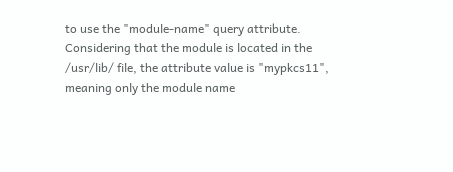to use the "module-name" query attribute. Considering that the module is located in the /usr/lib/ file, the attribute value is "mypkcs11", meaning only the module name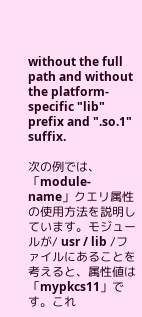without the full path and without the platform-specific "lib" prefix and ".so.1" suffix.

次の例では、「module-name」クエリ属性の使用方法を説明しています。モジュールが/ usr / lib /ファイルにあることを考えると、属性値は「mypkcs11」です。これ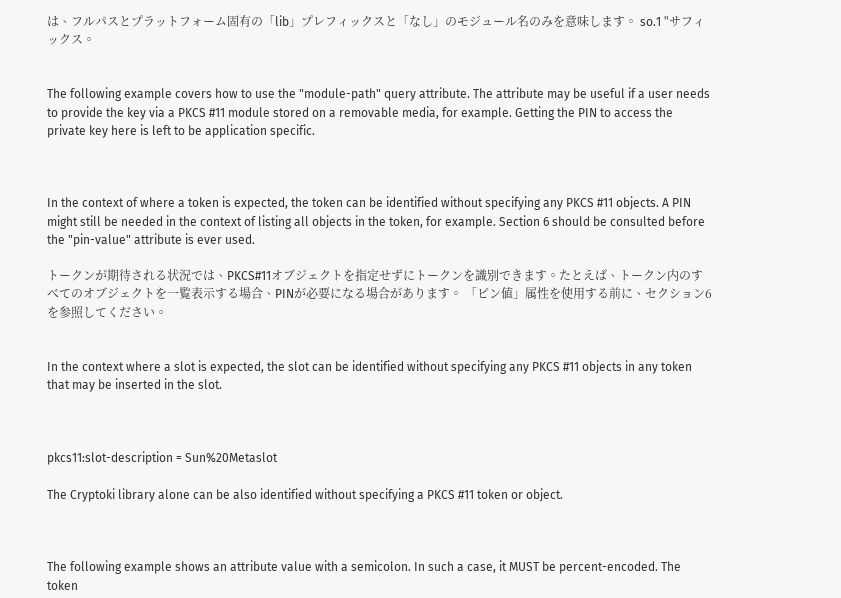は、フルパスとプラットフォーム固有の「lib」プレフィックスと「なし」のモジュール名のみを意味します。 so.1 "サフィックス。


The following example covers how to use the "module-path" query attribute. The attribute may be useful if a user needs to provide the key via a PKCS #11 module stored on a removable media, for example. Getting the PIN to access the private key here is left to be application specific.



In the context of where a token is expected, the token can be identified without specifying any PKCS #11 objects. A PIN might still be needed in the context of listing all objects in the token, for example. Section 6 should be consulted before the "pin-value" attribute is ever used.

トークンが期待される状況では、PKCS#11オブジェクトを指定せずにトークンを識別できます。たとえば、トークン内のすべてのオブジェクトを一覧表示する場合、PINが必要になる場合があります。 「ピン値」属性を使用する前に、セクション6を参照してください。


In the context where a slot is expected, the slot can be identified without specifying any PKCS #11 objects in any token that may be inserted in the slot.



pkcs11:slot-description = Sun%20Metaslot

The Cryptoki library alone can be also identified without specifying a PKCS #11 token or object.



The following example shows an attribute value with a semicolon. In such a case, it MUST be percent-encoded. The token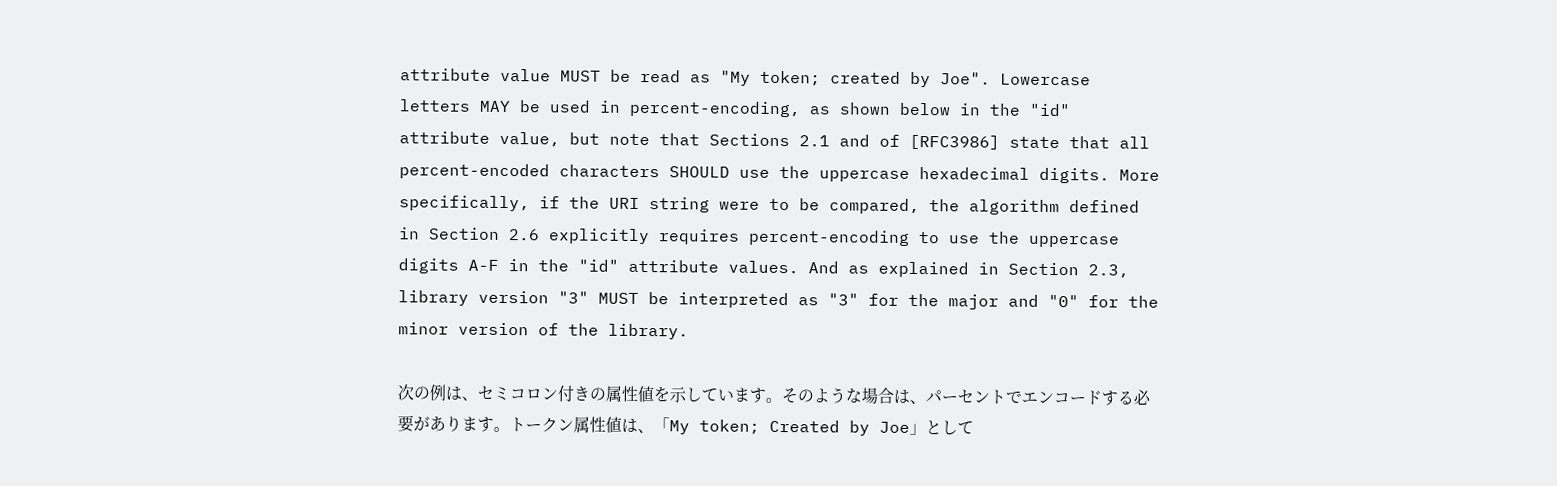attribute value MUST be read as "My token; created by Joe". Lowercase letters MAY be used in percent-encoding, as shown below in the "id" attribute value, but note that Sections 2.1 and of [RFC3986] state that all percent-encoded characters SHOULD use the uppercase hexadecimal digits. More specifically, if the URI string were to be compared, the algorithm defined in Section 2.6 explicitly requires percent-encoding to use the uppercase digits A-F in the "id" attribute values. And as explained in Section 2.3, library version "3" MUST be interpreted as "3" for the major and "0" for the minor version of the library.

次の例は、セミコロン付きの属性値を示しています。そのような場合は、パーセントでエンコードする必要があります。トークン属性値は、「My token; Created by Joe」として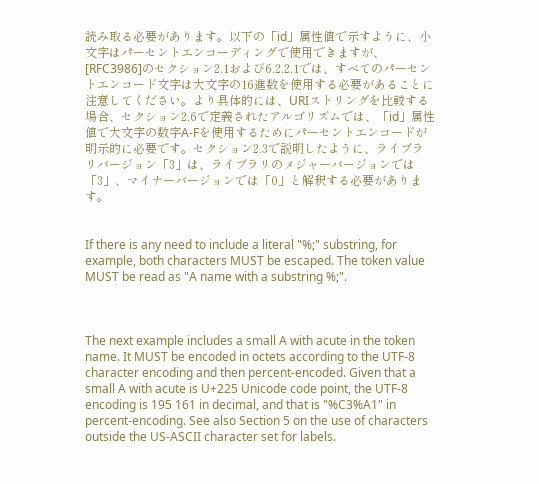読み取る必要があります。以下の「id」属性値で示すように、小文字はパーセントエンコーディングで使用できますが、[RFC3986]のセクション2.1および6.2.2.1では、すべてのパーセントエンコード文字は大文字の16進数を使用する必要があることに注意してください。より具体的には、URIストリングを比較する場合、セクション2.6で定義されたアルゴリズムでは、「id」属性値で大文字の数字A-Fを使用するためにパーセントエンコードが明示的に必要です。セクション2.3で説明したように、ライブラリバージョン「3」は、ライブラリのメジャーバージョンでは「3」、マイナーバージョンでは「0」と解釈する必要があります。


If there is any need to include a literal "%;" substring, for example, both characters MUST be escaped. The token value MUST be read as "A name with a substring %;".



The next example includes a small A with acute in the token name. It MUST be encoded in octets according to the UTF-8 character encoding and then percent-encoded. Given that a small A with acute is U+225 Unicode code point, the UTF-8 encoding is 195 161 in decimal, and that is "%C3%A1" in percent-encoding. See also Section 5 on the use of characters outside the US-ASCII character set for labels.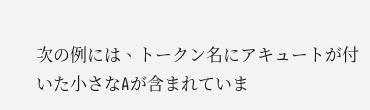次の例には、トークン名にアキュートが付いた小さなAが含まれていま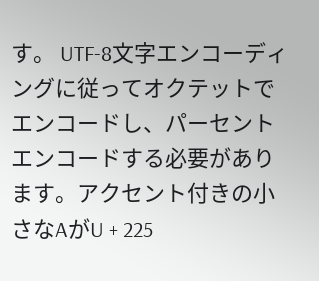す。 UTF-8文字エンコーディングに従ってオクテットでエンコードし、パーセントエンコードする必要があります。アクセント付きの小さなAがU + 225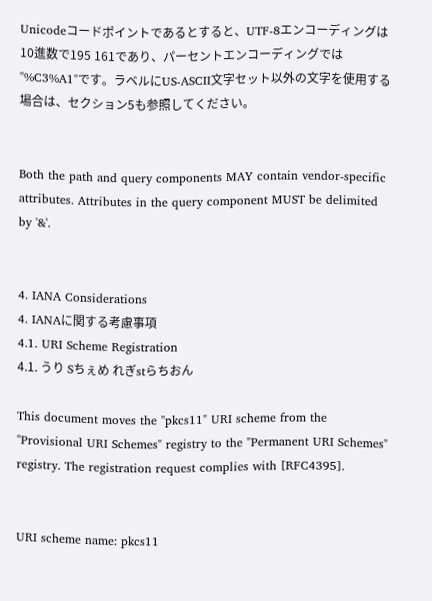Unicodeコードポイントであるとすると、UTF-8エンコーディングは10進数で195 161であり、パーセントエンコーディングでは "%C3%A1"です。ラベルにUS-ASCII文字セット以外の文字を使用する場合は、セクション5も参照してください。


Both the path and query components MAY contain vendor-specific attributes. Attributes in the query component MUST be delimited by '&'.


4. IANA Considerations
4. IANAに関する考慮事項
4.1. URI Scheme Registration
4.1. うり Sちぇめ れぎstらちおん

This document moves the "pkcs11" URI scheme from the "Provisional URI Schemes" registry to the "Permanent URI Schemes" registry. The registration request complies with [RFC4395].


URI scheme name: pkcs11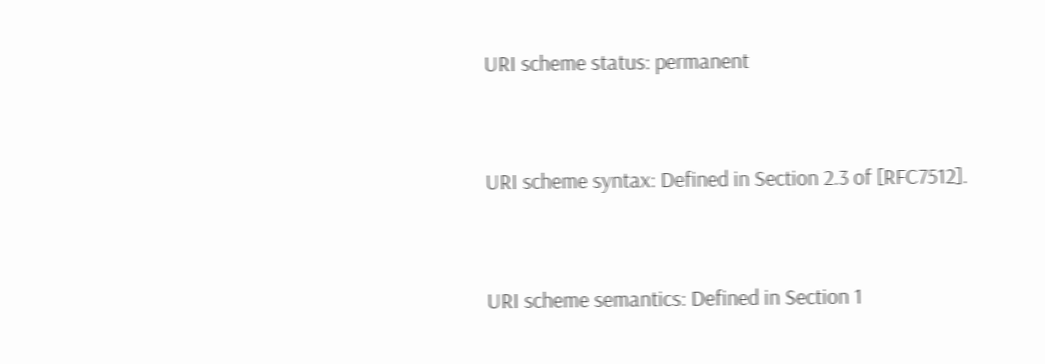URI scheme status: permanent


URI scheme syntax: Defined in Section 2.3 of [RFC7512].


URI scheme semantics: Defined in Section 1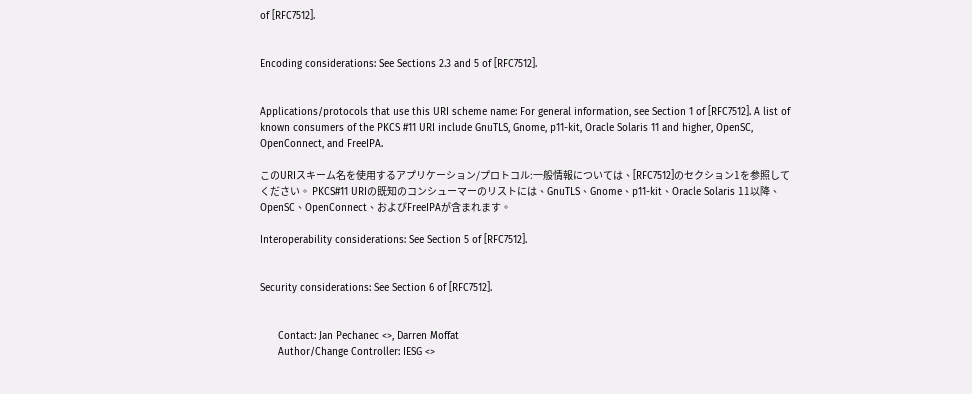of [RFC7512].


Encoding considerations: See Sections 2.3 and 5 of [RFC7512].


Applications/protocols that use this URI scheme name: For general information, see Section 1 of [RFC7512]. A list of known consumers of the PKCS #11 URI include GnuTLS, Gnome, p11-kit, Oracle Solaris 11 and higher, OpenSC, OpenConnect, and FreeIPA.

このURIスキーム名を使用するアプリケーション/プロトコル:一般情報については、[RFC7512]のセクション1を参照してください。 PKCS#11 URIの既知のコンシューマーのリストには、GnuTLS、Gnome、p11-kit、Oracle Solaris 11以降、OpenSC、OpenConnect、およびFreeIPAが含まれます。

Interoperability considerations: See Section 5 of [RFC7512].


Security considerations: See Section 6 of [RFC7512].


      Contact: Jan Pechanec <>, Darren Moffat
      Author/Change Controller: IESG <>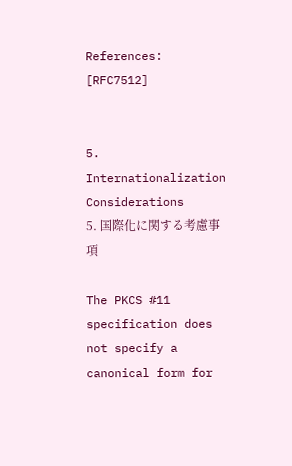References: [RFC7512]


5. Internationalization Considerations
5. 国際化に関する考慮事項

The PKCS #11 specification does not specify a canonical form for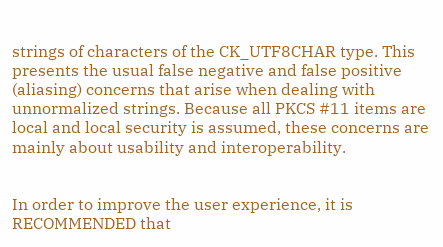strings of characters of the CK_UTF8CHAR type. This presents the usual false negative and false positive (aliasing) concerns that arise when dealing with unnormalized strings. Because all PKCS #11 items are local and local security is assumed, these concerns are mainly about usability and interoperability.


In order to improve the user experience, it is RECOMMENDED that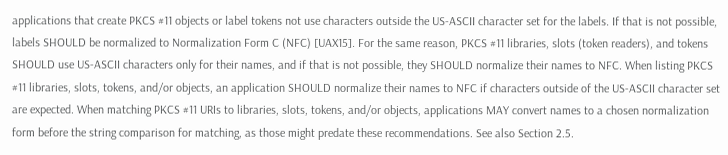applications that create PKCS #11 objects or label tokens not use characters outside the US-ASCII character set for the labels. If that is not possible, labels SHOULD be normalized to Normalization Form C (NFC) [UAX15]. For the same reason, PKCS #11 libraries, slots (token readers), and tokens SHOULD use US-ASCII characters only for their names, and if that is not possible, they SHOULD normalize their names to NFC. When listing PKCS #11 libraries, slots, tokens, and/or objects, an application SHOULD normalize their names to NFC if characters outside of the US-ASCII character set are expected. When matching PKCS #11 URIs to libraries, slots, tokens, and/or objects, applications MAY convert names to a chosen normalization form before the string comparison for matching, as those might predate these recommendations. See also Section 2.5.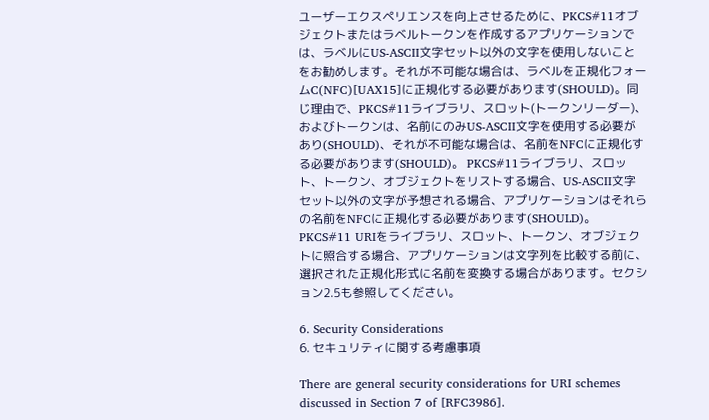ユーザーエクスペリエンスを向上させるために、PKCS#11オブジェクトまたはラベルトークンを作成するアプリケーションでは、ラベルにUS-ASCII文字セット以外の文字を使用しないことをお勧めします。それが不可能な場合は、ラベルを正規化フォームC(NFC)[UAX15]に正規化する必要があります(SHOULD)。同じ理由で、PKCS#11ライブラリ、スロット(トークンリーダー)、およびトークンは、名前にのみUS-ASCII文字を使用する必要があり(SHOULD)、それが不可能な場合は、名前をNFCに正規化する必要があります(SHOULD)。 PKCS#11ライブラリ、スロット、トークン、オブジェクトをリストする場合、US-ASCII文字セット以外の文字が予想される場合、アプリケーションはそれらの名前をNFCに正規化する必要があります(SHOULD)。 PKCS#11 URIをライブラリ、スロット、トークン、オブジェクトに照合する場合、アプリケーションは文字列を比較する前に、選択された正規化形式に名前を変換する場合があります。セクション2.5も参照してください。

6. Security Considerations
6. セキュリティに関する考慮事項

There are general security considerations for URI schemes discussed in Section 7 of [RFC3986].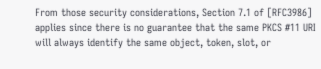From those security considerations, Section 7.1 of [RFC3986] applies since there is no guarantee that the same PKCS #11 URI will always identify the same object, token, slot, or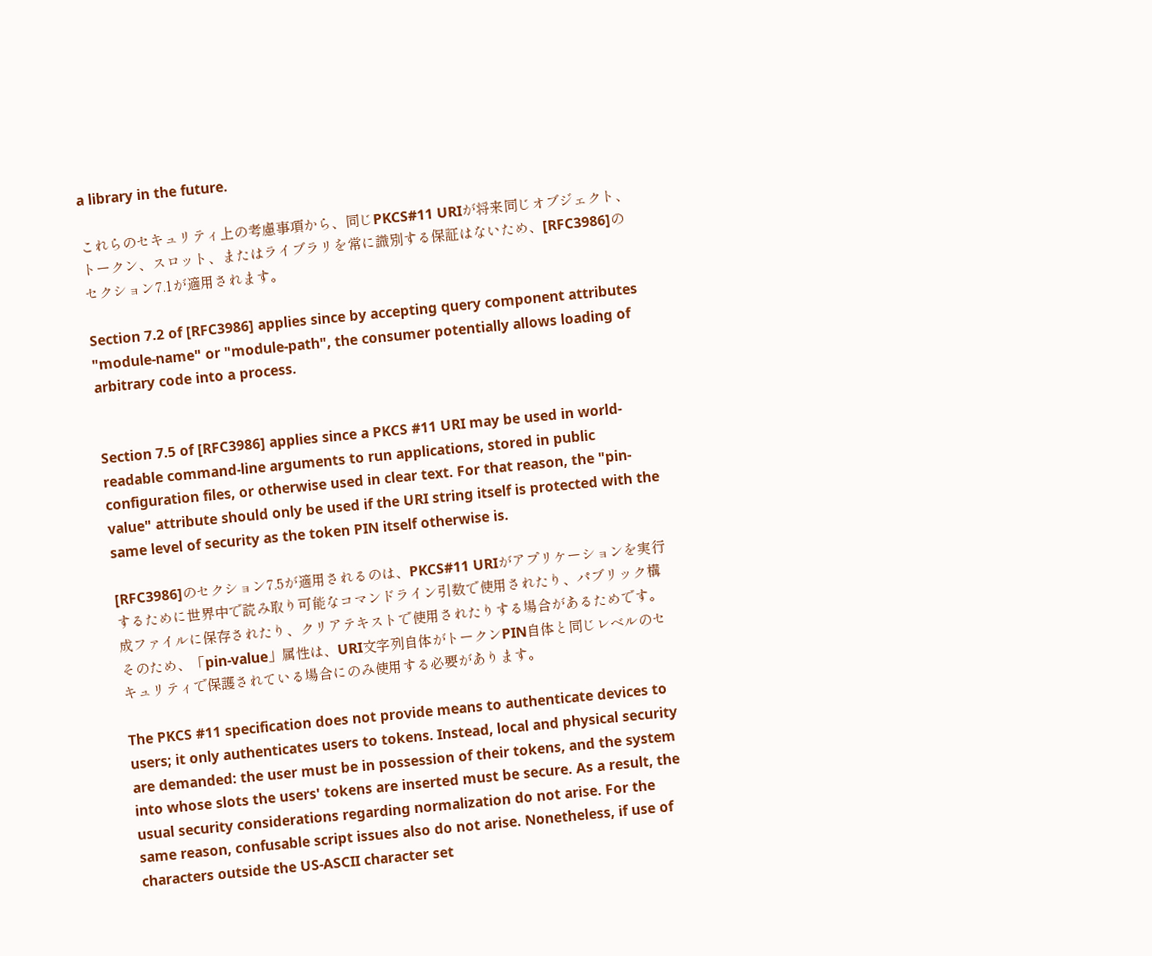a library in the future.

これらのセキュリティ上の考慮事項から、同じPKCS#11 URIが将来同じオブジェクト、トークン、スロット、またはライブラリを常に識別する保証はないため、[RFC3986]のセクション7.1が適用されます。

Section 7.2 of [RFC3986] applies since by accepting query component attributes "module-name" or "module-path", the consumer potentially allows loading of arbitrary code into a process.


Section 7.5 of [RFC3986] applies since a PKCS #11 URI may be used in world-readable command-line arguments to run applications, stored in public configuration files, or otherwise used in clear text. For that reason, the "pin-value" attribute should only be used if the URI string itself is protected with the same level of security as the token PIN itself otherwise is.

[RFC3986]のセクション7.5が適用されるのは、PKCS#11 URIがアプリケーションを実行するために世界中で読み取り可能なコマンドライン引数で使用されたり、パブリック構成ファイルに保存されたり、クリアテキストで使用されたりする場合があるためです。そのため、「pin-value」属性は、URI文字列自体がトークンPIN自体と同じレベルのセキュリティで保護されている場合にのみ使用する必要があります。

The PKCS #11 specification does not provide means to authenticate devices to users; it only authenticates users to tokens. Instead, local and physical security are demanded: the user must be in possession of their tokens, and the system into whose slots the users' tokens are inserted must be secure. As a result, the usual security considerations regarding normalization do not arise. For the same reason, confusable script issues also do not arise. Nonetheless, if use of characters outside the US-ASCII character set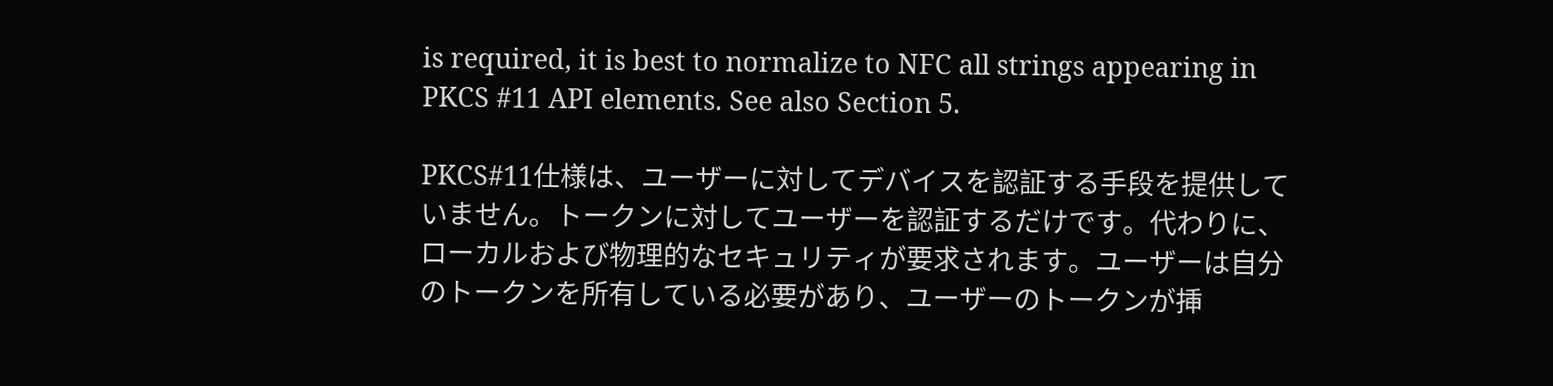is required, it is best to normalize to NFC all strings appearing in PKCS #11 API elements. See also Section 5.

PKCS#11仕様は、ユーザーに対してデバイスを認証する手段を提供していません。トークンに対してユーザーを認証するだけです。代わりに、ローカルおよび物理的なセキュリティが要求されます。ユーザーは自分のトークンを所有している必要があり、ユーザーのトークンが挿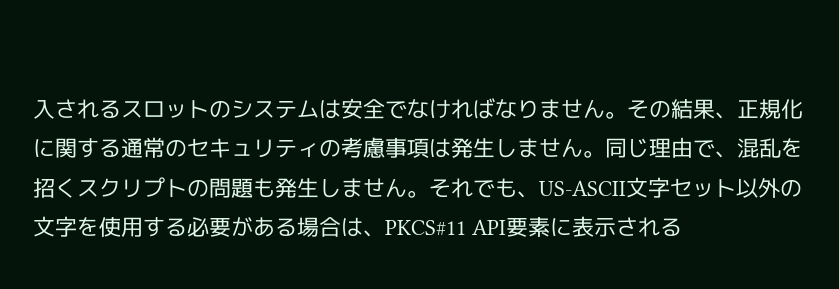入されるスロットのシステムは安全でなければなりません。その結果、正規化に関する通常のセキュリティの考慮事項は発生しません。同じ理由で、混乱を招くスクリプトの問題も発生しません。それでも、US-ASCII文字セット以外の文字を使用する必要がある場合は、PKCS#11 API要素に表示される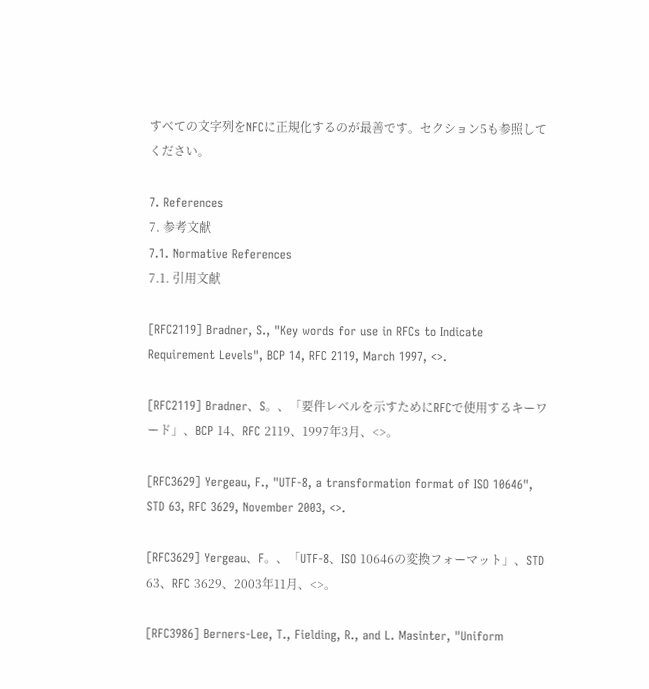すべての文字列をNFCに正規化するのが最善です。セクション5も参照してください。

7. References
7. 参考文献
7.1. Normative References
7.1. 引用文献

[RFC2119] Bradner, S., "Key words for use in RFCs to Indicate Requirement Levels", BCP 14, RFC 2119, March 1997, <>.

[RFC2119] Bradner、S。、「要件レベルを示すためにRFCで使用するキーワード」、BCP 14、RFC 2119、1997年3月、<>。

[RFC3629] Yergeau, F., "UTF-8, a transformation format of ISO 10646", STD 63, RFC 3629, November 2003, <>.

[RFC3629] Yergeau、F。、「UTF-8、ISO 10646の変換フォーマット」、STD 63、RFC 3629、2003年11月、<>。

[RFC3986] Berners-Lee, T., Fielding, R., and L. Masinter, "Uniform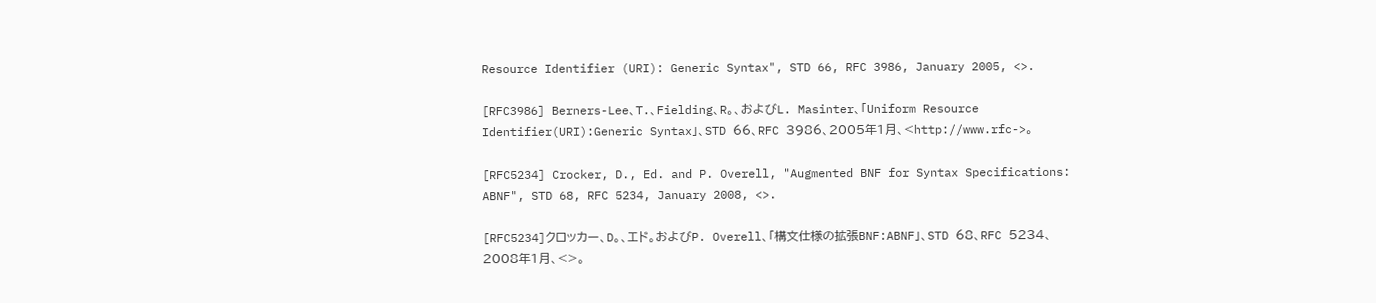Resource Identifier (URI): Generic Syntax", STD 66, RFC 3986, January 2005, <>.

[RFC3986] Berners-Lee、T.、Fielding、R。、およびL. Masinter、「Uniform Resource Identifier(URI):Generic Syntax」、STD 66、RFC 3986、2005年1月、<http://www.rfc->。

[RFC5234] Crocker, D., Ed. and P. Overell, "Augmented BNF for Syntax Specifications: ABNF", STD 68, RFC 5234, January 2008, <>.

[RFC5234]クロッカー、D。、エド。およびP. Overell、「構文仕様の拡張BNF:ABNF」、STD 68、RFC 5234、2008年1月、<>。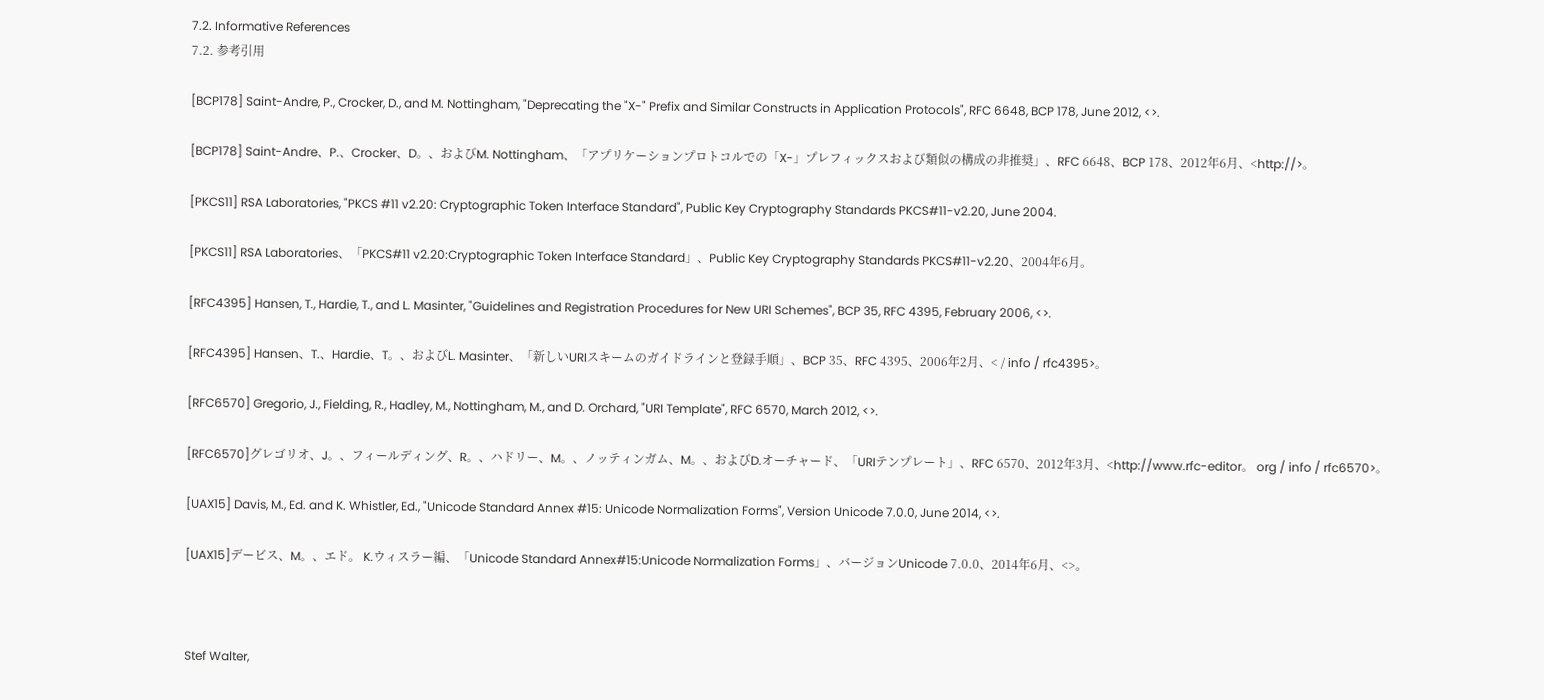7.2. Informative References
7.2. 参考引用

[BCP178] Saint-Andre, P., Crocker, D., and M. Nottingham, "Deprecating the "X-" Prefix and Similar Constructs in Application Protocols", RFC 6648, BCP 178, June 2012, <>.

[BCP178] Saint-Andre、P.、Crocker、D。、およびM. Nottingham、「アプリケーションプロトコルでの「X-」プレフィックスおよび類似の構成の非推奨」、RFC 6648、BCP 178、2012年6月、<http://>。

[PKCS11] RSA Laboratories, "PKCS #11 v2.20: Cryptographic Token Interface Standard", Public Key Cryptography Standards PKCS#11-v2.20, June 2004.

[PKCS11] RSA Laboratories、「PKCS#11 v2.20:Cryptographic Token Interface Standard」、Public Key Cryptography Standards PKCS#11-v2.20、2004年6月。

[RFC4395] Hansen, T., Hardie, T., and L. Masinter, "Guidelines and Registration Procedures for New URI Schemes", BCP 35, RFC 4395, February 2006, <>.

[RFC4395] Hansen、T.、Hardie、T。、およびL. Masinter、「新しいURIスキームのガイドラインと登録手順」、BCP 35、RFC 4395、2006年2月、< / info / rfc4395>。

[RFC6570] Gregorio, J., Fielding, R., Hadley, M., Nottingham, M., and D. Orchard, "URI Template", RFC 6570, March 2012, <>.

[RFC6570]グレゴリオ、J。、フィールディング、R。、ハドリー、M。、ノッティンガム、M。、およびD.オーチャード、「URIテンプレート」、RFC 6570、2012年3月、<http://www.rfc-editor。 org / info / rfc6570>。

[UAX15] Davis, M., Ed. and K. Whistler, Ed., "Unicode Standard Annex #15: Unicode Normalization Forms", Version Unicode 7.0.0, June 2014, <>.

[UAX15]デービス、M。、エド。 K.ウィスラー編、「Unicode Standard Annex#15:Unicode Normalization Forms」、バージョンUnicode 7.0.0、2014年6月、<>。



Stef Walter,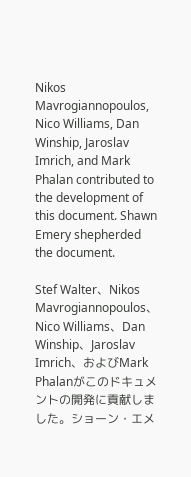Nikos Mavrogiannopoulos, Nico Williams, Dan Winship, Jaroslav Imrich, and Mark Phalan contributed to the development of this document. Shawn Emery shepherded the document.

Stef Walter、Nikos Mavrogiannopoulos、Nico Williams、Dan Winship、Jaroslav Imrich、およびMark Phalanがこのドキュメントの開発に貢献しました。ショーン・エメ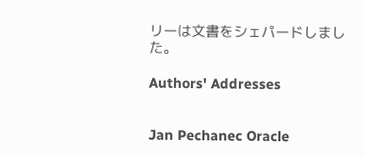リーは文書をシェパードしました。

Authors' Addresses


Jan Pechanec Oracle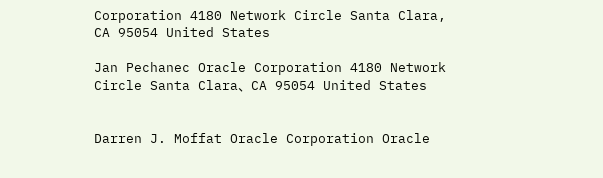Corporation 4180 Network Circle Santa Clara, CA 95054 United States

Jan Pechanec Oracle Corporation 4180 Network Circle Santa Clara、CA 95054 United States


Darren J. Moffat Oracle Corporation Oracle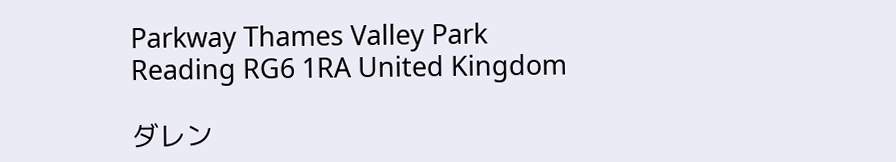Parkway Thames Valley Park Reading RG6 1RA United Kingdom

ダレン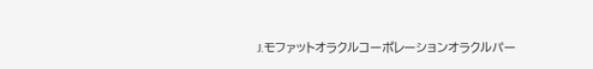J.モファットオラクルコーポレーションオラクルパー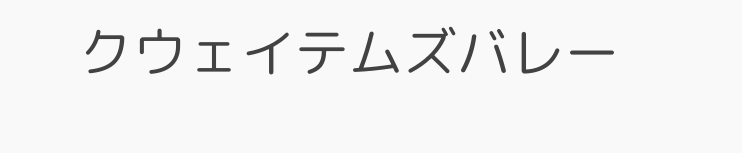クウェイテムズバレー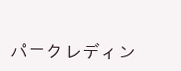パークレディン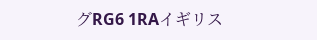グRG6 1RAイギリス